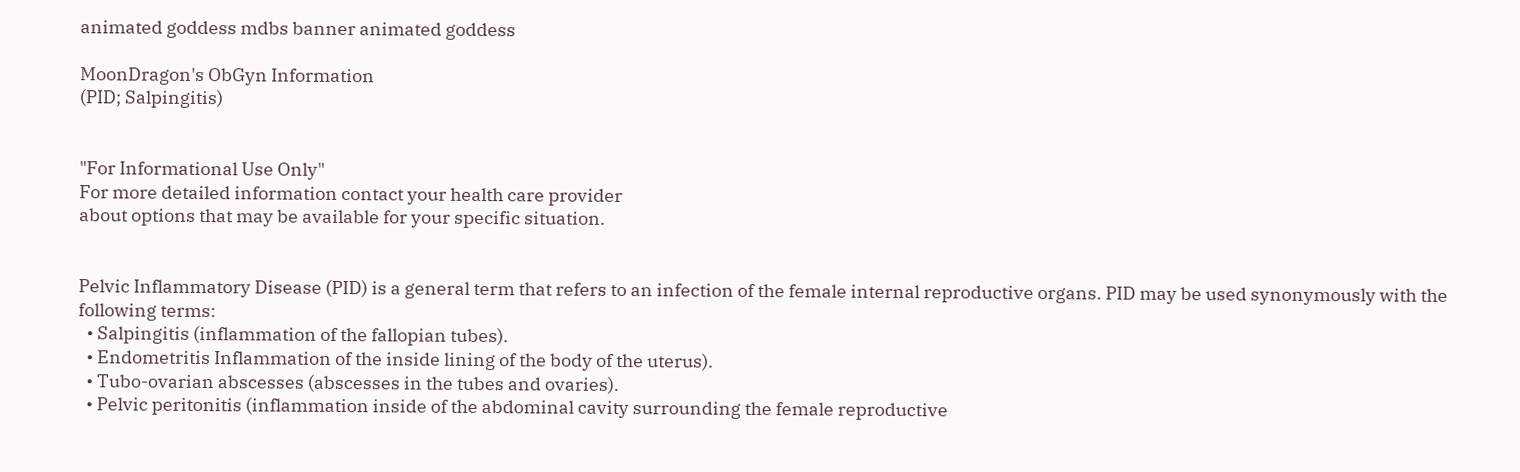animated goddess mdbs banner animated goddess

MoonDragon's ObGyn Information
(PID; Salpingitis)


"For Informational Use Only"
For more detailed information contact your health care provider
about options that may be available for your specific situation.


Pelvic Inflammatory Disease (PID) is a general term that refers to an infection of the female internal reproductive organs. PID may be used synonymously with the following terms:
  • Salpingitis (inflammation of the fallopian tubes).
  • Endometritis Inflammation of the inside lining of the body of the uterus).
  • Tubo-ovarian abscesses (abscesses in the tubes and ovaries).
  • Pelvic peritonitis (inflammation inside of the abdominal cavity surrounding the female reproductive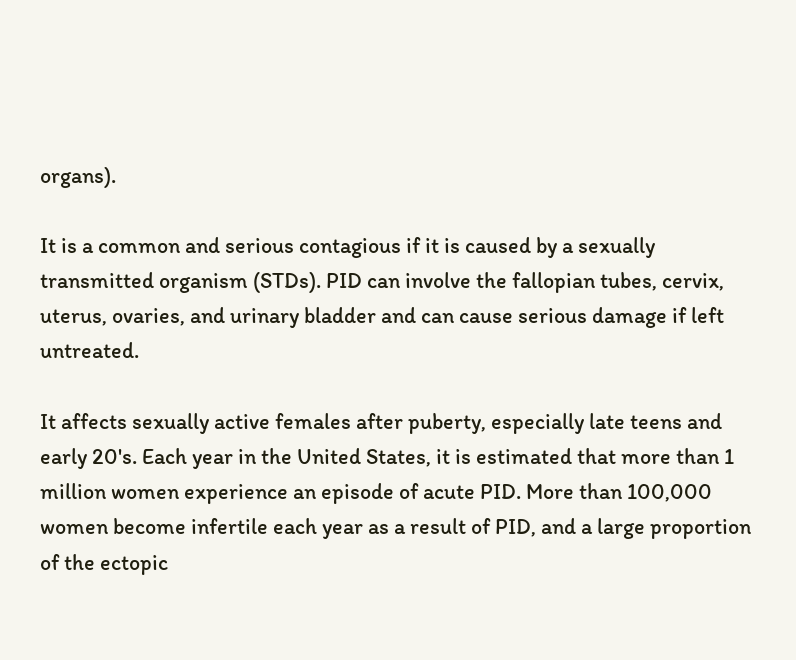organs).

It is a common and serious contagious if it is caused by a sexually transmitted organism (STDs). PID can involve the fallopian tubes, cervix, uterus, ovaries, and urinary bladder and can cause serious damage if left untreated.

It affects sexually active females after puberty, especially late teens and early 20's. Each year in the United States, it is estimated that more than 1 million women experience an episode of acute PID. More than 100,000 women become infertile each year as a result of PID, and a large proportion of the ectopic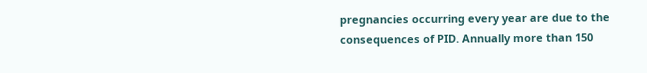pregnancies occurring every year are due to the consequences of PID. Annually more than 150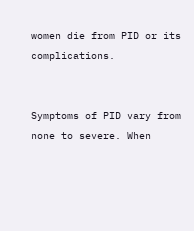women die from PID or its complications.


Symptoms of PID vary from none to severe. When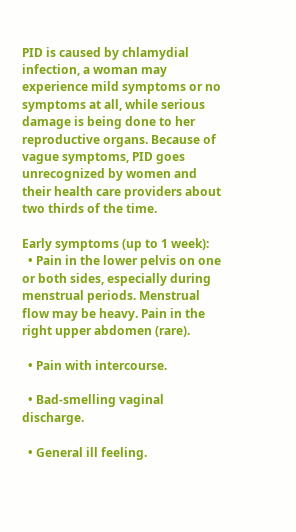PID is caused by chlamydial infection, a woman may experience mild symptoms or no symptoms at all, while serious damage is being done to her reproductive organs. Because of vague symptoms, PID goes unrecognized by women and their health care providers about two thirds of the time.

Early symptoms (up to 1 week):
  • Pain in the lower pelvis on one or both sides, especially during menstrual periods. Menstrual flow may be heavy. Pain in the right upper abdomen (rare).

  • Pain with intercourse.

  • Bad-smelling vaginal discharge.

  • General ill feeling.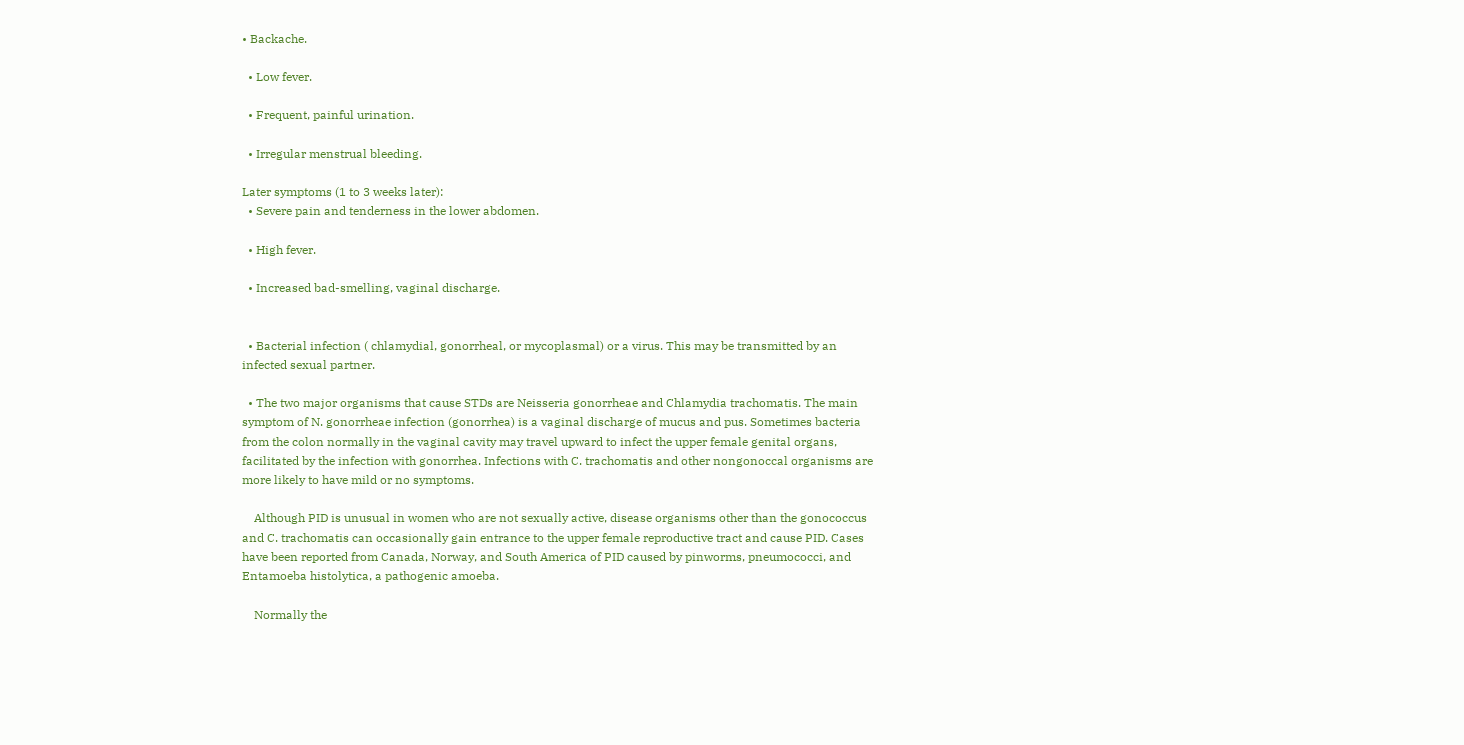• Backache.

  • Low fever.

  • Frequent, painful urination.

  • Irregular menstrual bleeding.

Later symptoms (1 to 3 weeks later):
  • Severe pain and tenderness in the lower abdomen.

  • High fever.

  • Increased bad-smelling, vaginal discharge.


  • Bacterial infection ( chlamydial, gonorrheal, or mycoplasmal) or a virus. This may be transmitted by an infected sexual partner.

  • The two major organisms that cause STDs are Neisseria gonorrheae and Chlamydia trachomatis. The main symptom of N. gonorrheae infection (gonorrhea) is a vaginal discharge of mucus and pus. Sometimes bacteria from the colon normally in the vaginal cavity may travel upward to infect the upper female genital organs, facilitated by the infection with gonorrhea. Infections with C. trachomatis and other nongonoccal organisms are more likely to have mild or no symptoms.

    Although PID is unusual in women who are not sexually active, disease organisms other than the gonococcus and C. trachomatis can occasionally gain entrance to the upper female reproductive tract and cause PID. Cases have been reported from Canada, Norway, and South America of PID caused by pinworms, pneumococci, and Entamoeba histolytica, a pathogenic amoeba.

    Normally the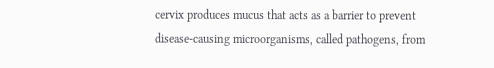cervix produces mucus that acts as a barrier to prevent disease-causing microorganisms, called pathogens, from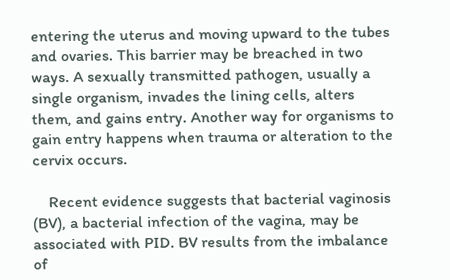entering the uterus and moving upward to the tubes and ovaries. This barrier may be breached in two ways. A sexually transmitted pathogen, usually a single organism, invades the lining cells, alters them, and gains entry. Another way for organisms to gain entry happens when trauma or alteration to the cervix occurs.

    Recent evidence suggests that bacterial vaginosis (BV), a bacterial infection of the vagina, may be associated with PID. BV results from the imbalance of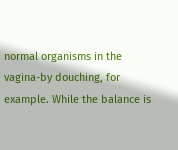normal organisms in the vagina-by douching, for example. While the balance is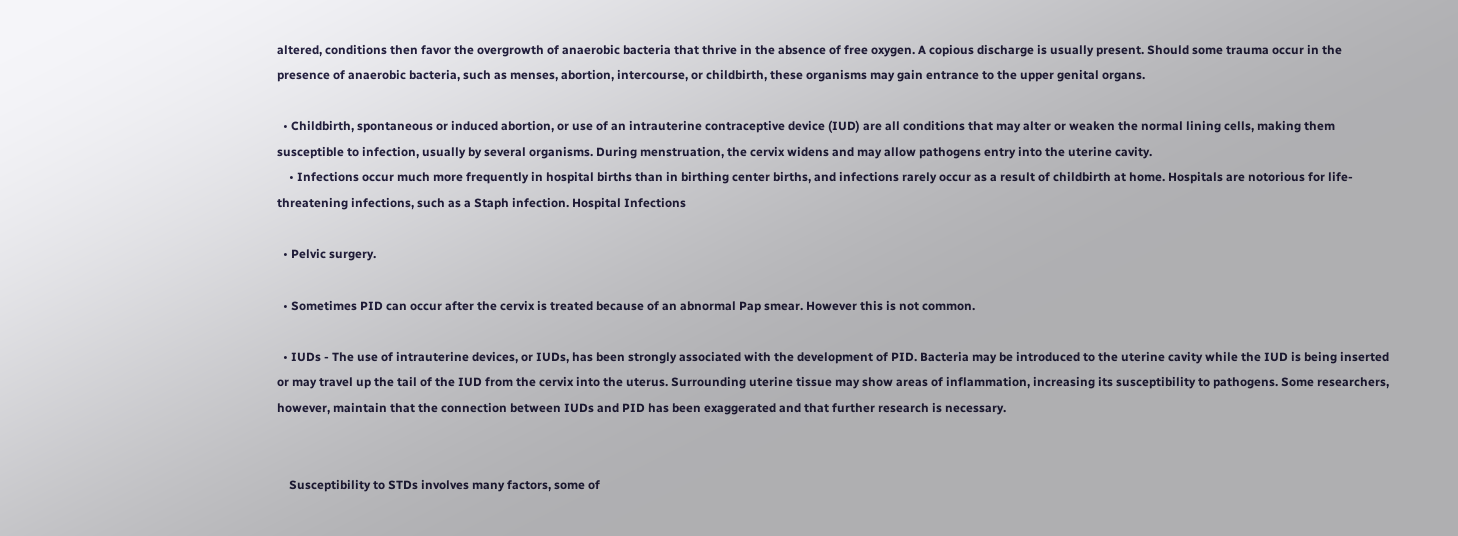altered, conditions then favor the overgrowth of anaerobic bacteria that thrive in the absence of free oxygen. A copious discharge is usually present. Should some trauma occur in the presence of anaerobic bacteria, such as menses, abortion, intercourse, or childbirth, these organisms may gain entrance to the upper genital organs.

  • Childbirth, spontaneous or induced abortion, or use of an intrauterine contraceptive device (IUD) are all conditions that may alter or weaken the normal lining cells, making them susceptible to infection, usually by several organisms. During menstruation, the cervix widens and may allow pathogens entry into the uterine cavity.
    • Infections occur much more frequently in hospital births than in birthing center births, and infections rarely occur as a result of childbirth at home. Hospitals are notorious for life-threatening infections, such as a Staph infection. Hospital Infections

  • Pelvic surgery.

  • Sometimes PID can occur after the cervix is treated because of an abnormal Pap smear. However this is not common.

  • IUDs - The use of intrauterine devices, or IUDs, has been strongly associated with the development of PID. Bacteria may be introduced to the uterine cavity while the IUD is being inserted or may travel up the tail of the IUD from the cervix into the uterus. Surrounding uterine tissue may show areas of inflammation, increasing its susceptibility to pathogens. Some researchers, however, maintain that the connection between IUDs and PID has been exaggerated and that further research is necessary.


    Susceptibility to STDs involves many factors, some of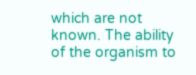which are not known. The ability of the organism to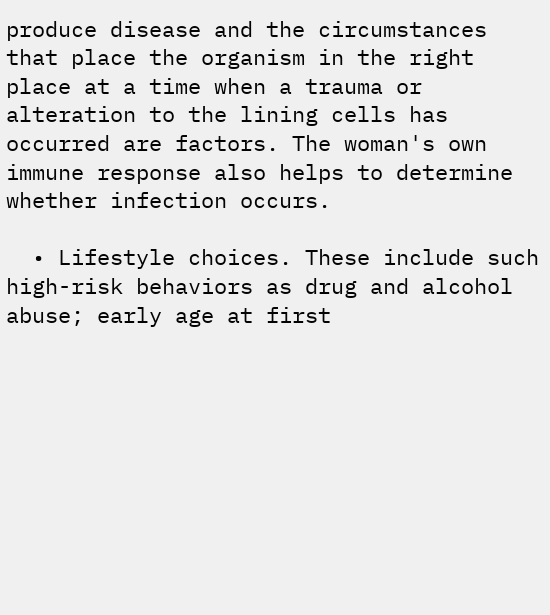produce disease and the circumstances that place the organism in the right place at a time when a trauma or alteration to the lining cells has occurred are factors. The woman's own immune response also helps to determine whether infection occurs.

  • Lifestyle choices. These include such high-risk behaviors as drug and alcohol abuse; early age at first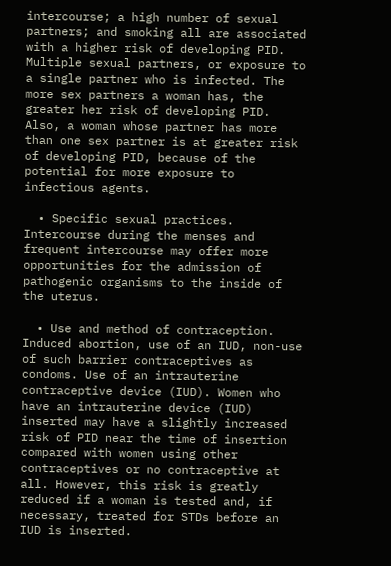intercourse; a high number of sexual partners; and smoking all are associated with a higher risk of developing PID. Multiple sexual partners, or exposure to a single partner who is infected. The more sex partners a woman has, the greater her risk of developing PID. Also, a woman whose partner has more than one sex partner is at greater risk of developing PID, because of the potential for more exposure to infectious agents.

  • Specific sexual practices. Intercourse during the menses and frequent intercourse may offer more opportunities for the admission of pathogenic organisms to the inside of the uterus.

  • Use and method of contraception. Induced abortion, use of an IUD, non-use of such barrier contraceptives as condoms. Use of an intrauterine contraceptive device (IUD). Women who have an intrauterine device (IUD) inserted may have a slightly increased risk of PID near the time of insertion compared with women using other contraceptives or no contraceptive at all. However, this risk is greatly reduced if a woman is tested and, if necessary, treated for STDs before an IUD is inserted.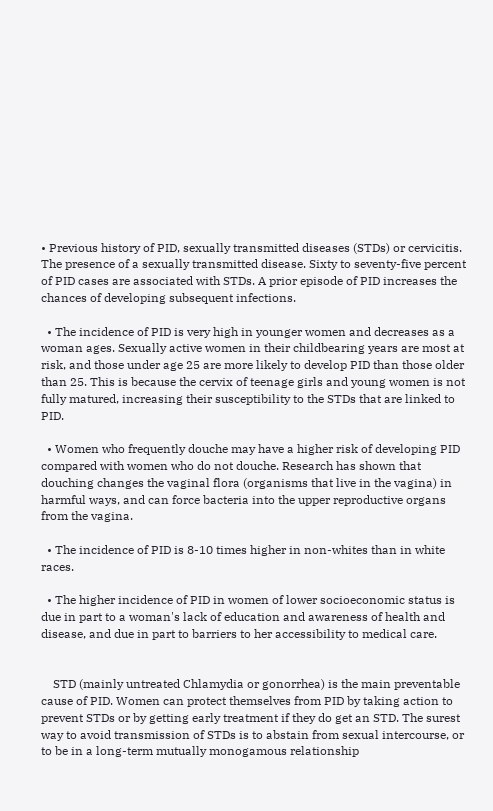• Previous history of PID, sexually transmitted diseases (STDs) or cervicitis. The presence of a sexually transmitted disease. Sixty to seventy-five percent of PID cases are associated with STDs. A prior episode of PID increases the chances of developing subsequent infections.

  • The incidence of PID is very high in younger women and decreases as a woman ages. Sexually active women in their childbearing years are most at risk, and those under age 25 are more likely to develop PID than those older than 25. This is because the cervix of teenage girls and young women is not fully matured, increasing their susceptibility to the STDs that are linked to PID.

  • Women who frequently douche may have a higher risk of developing PID compared with women who do not douche. Research has shown that douching changes the vaginal flora (organisms that live in the vagina) in harmful ways, and can force bacteria into the upper reproductive organs from the vagina.

  • The incidence of PID is 8-10 times higher in non-whites than in white races.

  • The higher incidence of PID in women of lower socioeconomic status is due in part to a woman's lack of education and awareness of health and disease, and due in part to barriers to her accessibility to medical care.


    STD (mainly untreated Chlamydia or gonorrhea) is the main preventable cause of PID. Women can protect themselves from PID by taking action to prevent STDs or by getting early treatment if they do get an STD. The surest way to avoid transmission of STDs is to abstain from sexual intercourse, or to be in a long-term mutually monogamous relationship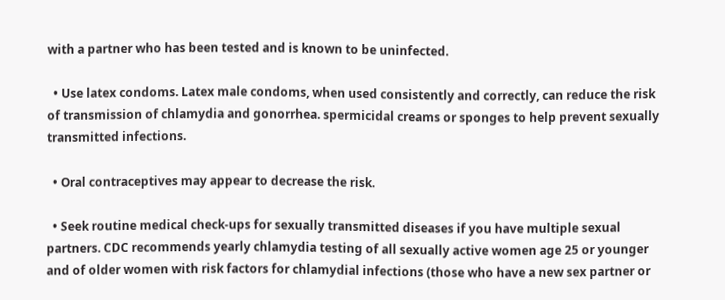with a partner who has been tested and is known to be uninfected.

  • Use latex condoms. Latex male condoms, when used consistently and correctly, can reduce the risk of transmission of chlamydia and gonorrhea. spermicidal creams or sponges to help prevent sexually transmitted infections.

  • Oral contraceptives may appear to decrease the risk.

  • Seek routine medical check-ups for sexually transmitted diseases if you have multiple sexual partners. CDC recommends yearly chlamydia testing of all sexually active women age 25 or younger and of older women with risk factors for chlamydial infections (those who have a new sex partner or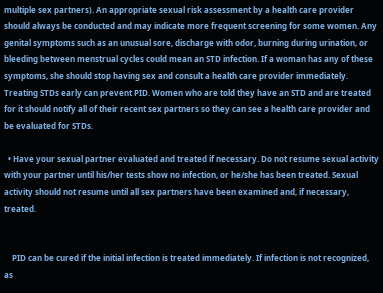multiple sex partners). An appropriate sexual risk assessment by a health care provider should always be conducted and may indicate more frequent screening for some women. Any genital symptoms such as an unusual sore, discharge with odor, burning during urination, or bleeding between menstrual cycles could mean an STD infection. If a woman has any of these symptoms, she should stop having sex and consult a health care provider immediately. Treating STDs early can prevent PID. Women who are told they have an STD and are treated for it should notify all of their recent sex partners so they can see a health care provider and be evaluated for STDs.

  • Have your sexual partner evaluated and treated if necessary. Do not resume sexual activity with your partner until his/her tests show no infection, or he/she has been treated. Sexual activity should not resume until all sex partners have been examined and, if necessary, treated.


    PID can be cured if the initial infection is treated immediately. If infection is not recognized, as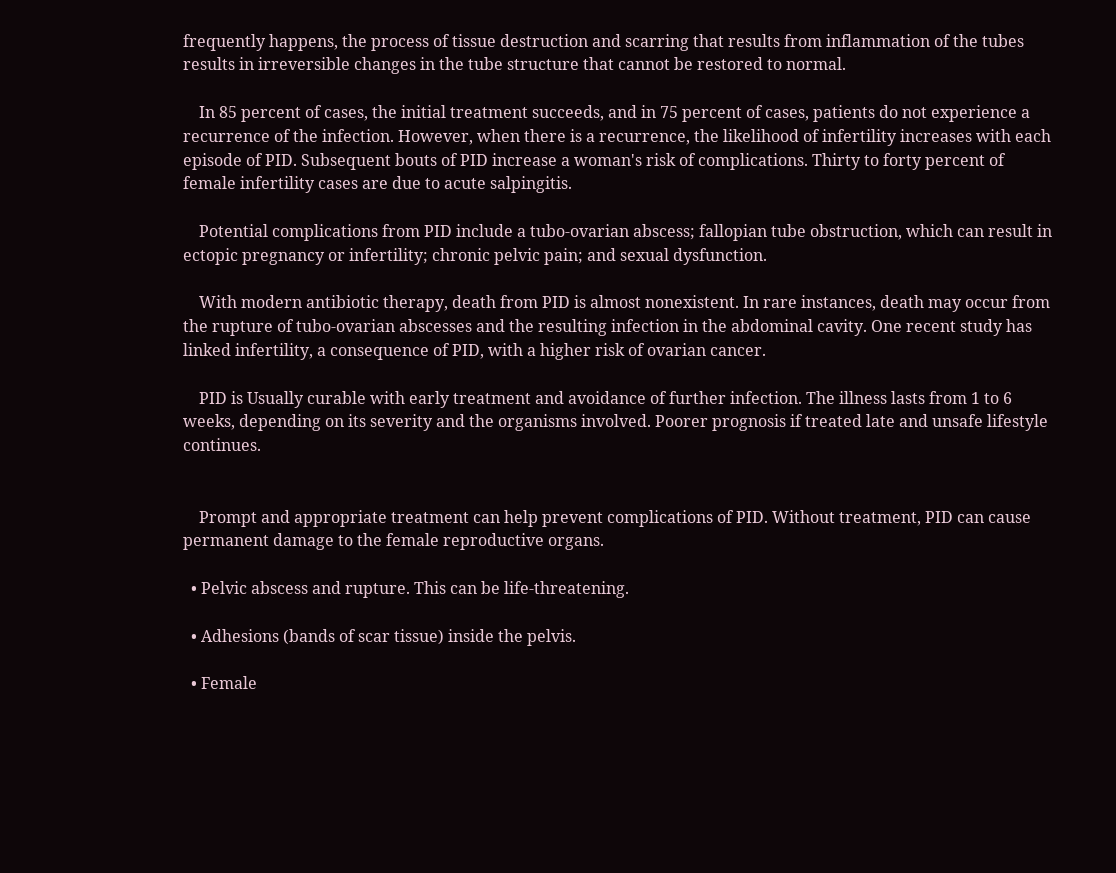frequently happens, the process of tissue destruction and scarring that results from inflammation of the tubes results in irreversible changes in the tube structure that cannot be restored to normal.

    In 85 percent of cases, the initial treatment succeeds, and in 75 percent of cases, patients do not experience a recurrence of the infection. However, when there is a recurrence, the likelihood of infertility increases with each episode of PID. Subsequent bouts of PID increase a woman's risk of complications. Thirty to forty percent of female infertility cases are due to acute salpingitis.

    Potential complications from PID include a tubo-ovarian abscess; fallopian tube obstruction, which can result in ectopic pregnancy or infertility; chronic pelvic pain; and sexual dysfunction.

    With modern antibiotic therapy, death from PID is almost nonexistent. In rare instances, death may occur from the rupture of tubo-ovarian abscesses and the resulting infection in the abdominal cavity. One recent study has linked infertility, a consequence of PID, with a higher risk of ovarian cancer.

    PID is Usually curable with early treatment and avoidance of further infection. The illness lasts from 1 to 6 weeks, depending on its severity and the organisms involved. Poorer prognosis if treated late and unsafe lifestyle continues.


    Prompt and appropriate treatment can help prevent complications of PID. Without treatment, PID can cause permanent damage to the female reproductive organs.

  • Pelvic abscess and rupture. This can be life-threatening.

  • Adhesions (bands of scar tissue) inside the pelvis.

  • Female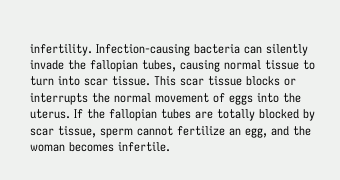infertility. Infection-causing bacteria can silently invade the fallopian tubes, causing normal tissue to turn into scar tissue. This scar tissue blocks or interrupts the normal movement of eggs into the uterus. If the fallopian tubes are totally blocked by scar tissue, sperm cannot fertilize an egg, and the woman becomes infertile.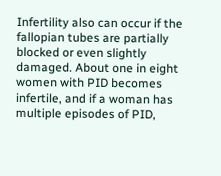Infertility also can occur if the fallopian tubes are partially blocked or even slightly damaged. About one in eight women with PID becomes infertile, and if a woman has multiple episodes of PID,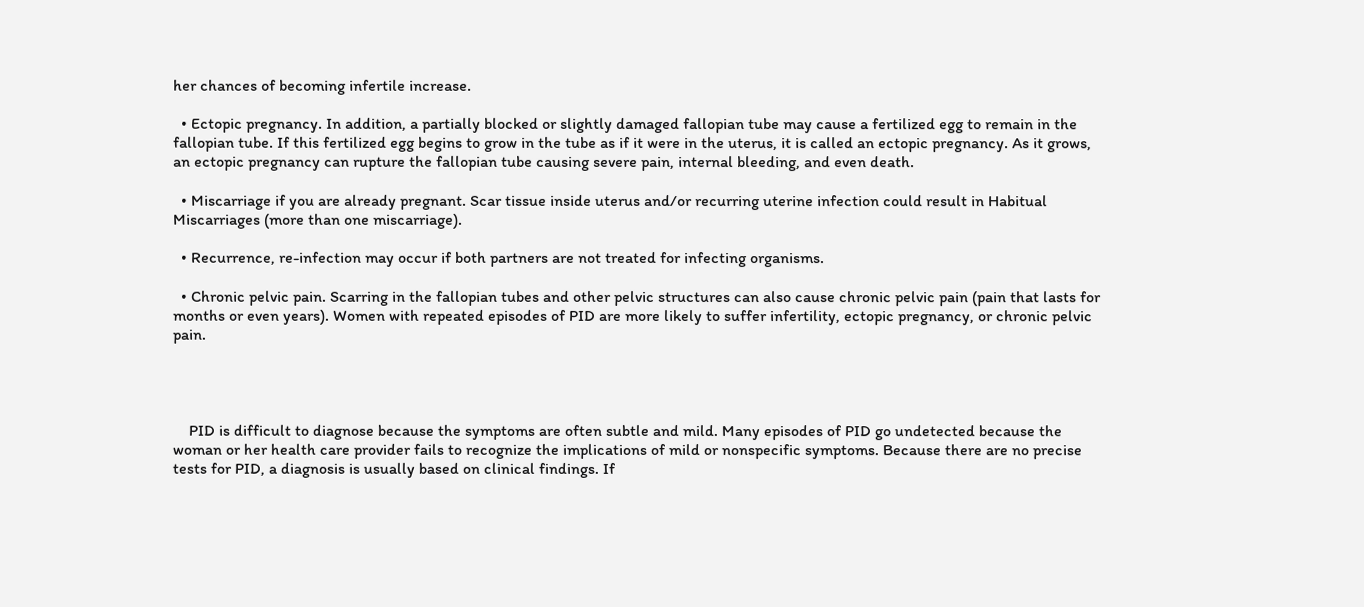her chances of becoming infertile increase.

  • Ectopic pregnancy. In addition, a partially blocked or slightly damaged fallopian tube may cause a fertilized egg to remain in the fallopian tube. If this fertilized egg begins to grow in the tube as if it were in the uterus, it is called an ectopic pregnancy. As it grows, an ectopic pregnancy can rupture the fallopian tube causing severe pain, internal bleeding, and even death.

  • Miscarriage if you are already pregnant. Scar tissue inside uterus and/or recurring uterine infection could result in Habitual Miscarriages (more than one miscarriage).

  • Recurrence, re-infection may occur if both partners are not treated for infecting organisms.

  • Chronic pelvic pain. Scarring in the fallopian tubes and other pelvic structures can also cause chronic pelvic pain (pain that lasts for months or even years). Women with repeated episodes of PID are more likely to suffer infertility, ectopic pregnancy, or chronic pelvic pain.




    PID is difficult to diagnose because the symptoms are often subtle and mild. Many episodes of PID go undetected because the woman or her health care provider fails to recognize the implications of mild or nonspecific symptoms. Because there are no precise tests for PID, a diagnosis is usually based on clinical findings. If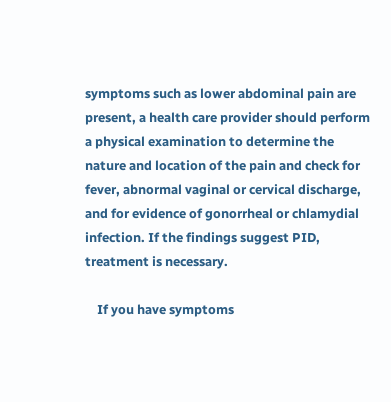symptoms such as lower abdominal pain are present, a health care provider should perform a physical examination to determine the nature and location of the pain and check for fever, abnormal vaginal or cervical discharge, and for evidence of gonorrheal or chlamydial infection. If the findings suggest PID, treatment is necessary.

    If you have symptoms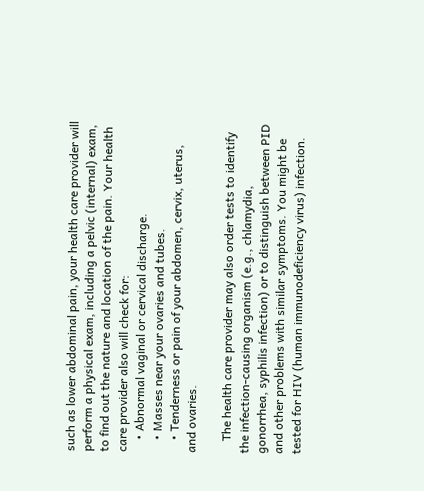such as lower abdominal pain, your health care provider will perform a physical exam, including a pelvic (internal) exam, to find out the nature and location of the pain. Your health care provider also will check for:
    • Abnormal vaginal or cervical discharge.
    • Masses near your ovaries and tubes.
    • Tenderness or pain of your abdomen, cervix, uterus, and ovaries.

    The health care provider may also order tests to identify the infection-causing organism (e.g., chlamydia, gonorrhea, syphilis infection) or to distinguish between PID and other problems with similar symptoms. You might be tested for HIV (human immunodeficiency virus) infection.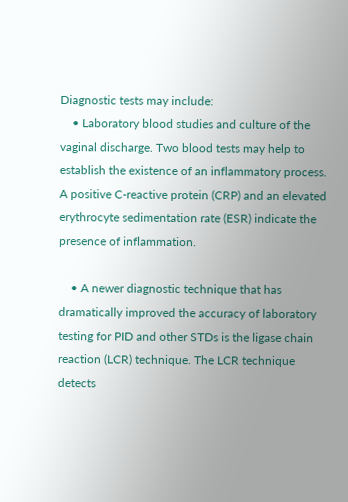Diagnostic tests may include:
    • Laboratory blood studies and culture of the vaginal discharge. Two blood tests may help to establish the existence of an inflammatory process. A positive C-reactive protein (CRP) and an elevated erythrocyte sedimentation rate (ESR) indicate the presence of inflammation.

    • A newer diagnostic technique that has dramatically improved the accuracy of laboratory testing for PID and other STDs is the ligase chain reaction (LCR) technique. The LCR technique detects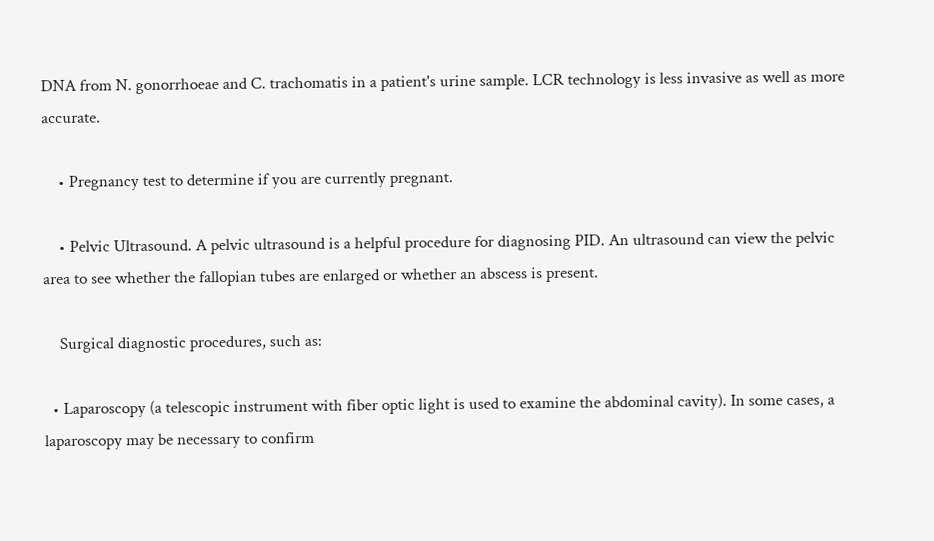DNA from N. gonorrhoeae and C. trachomatis in a patient's urine sample. LCR technology is less invasive as well as more accurate.

    • Pregnancy test to determine if you are currently pregnant.

    • Pelvic Ultrasound. A pelvic ultrasound is a helpful procedure for diagnosing PID. An ultrasound can view the pelvic area to see whether the fallopian tubes are enlarged or whether an abscess is present.

    Surgical diagnostic procedures, such as:

  • Laparoscopy (a telescopic instrument with fiber optic light is used to examine the abdominal cavity). In some cases, a laparoscopy may be necessary to confirm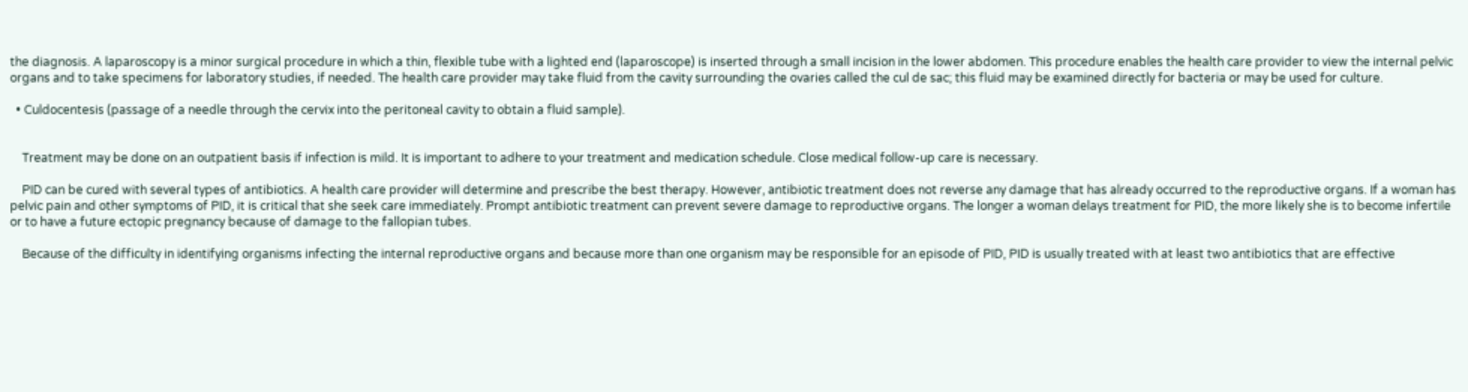the diagnosis. A laparoscopy is a minor surgical procedure in which a thin, flexible tube with a lighted end (laparoscope) is inserted through a small incision in the lower abdomen. This procedure enables the health care provider to view the internal pelvic organs and to take specimens for laboratory studies, if needed. The health care provider may take fluid from the cavity surrounding the ovaries called the cul de sac; this fluid may be examined directly for bacteria or may be used for culture.

  • Culdocentesis (passage of a needle through the cervix into the peritoneal cavity to obtain a fluid sample).


    Treatment may be done on an outpatient basis if infection is mild. It is important to adhere to your treatment and medication schedule. Close medical follow-up care is necessary.

    PID can be cured with several types of antibiotics. A health care provider will determine and prescribe the best therapy. However, antibiotic treatment does not reverse any damage that has already occurred to the reproductive organs. If a woman has pelvic pain and other symptoms of PID, it is critical that she seek care immediately. Prompt antibiotic treatment can prevent severe damage to reproductive organs. The longer a woman delays treatment for PID, the more likely she is to become infertile or to have a future ectopic pregnancy because of damage to the fallopian tubes.

    Because of the difficulty in identifying organisms infecting the internal reproductive organs and because more than one organism may be responsible for an episode of PID, PID is usually treated with at least two antibiotics that are effective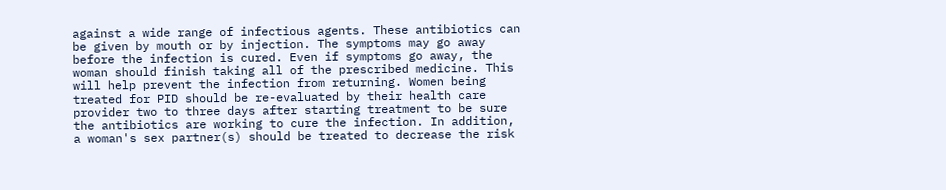against a wide range of infectious agents. These antibiotics can be given by mouth or by injection. The symptoms may go away before the infection is cured. Even if symptoms go away, the woman should finish taking all of the prescribed medicine. This will help prevent the infection from returning. Women being treated for PID should be re-evaluated by their health care provider two to three days after starting treatment to be sure the antibiotics are working to cure the infection. In addition, a woman's sex partner(s) should be treated to decrease the risk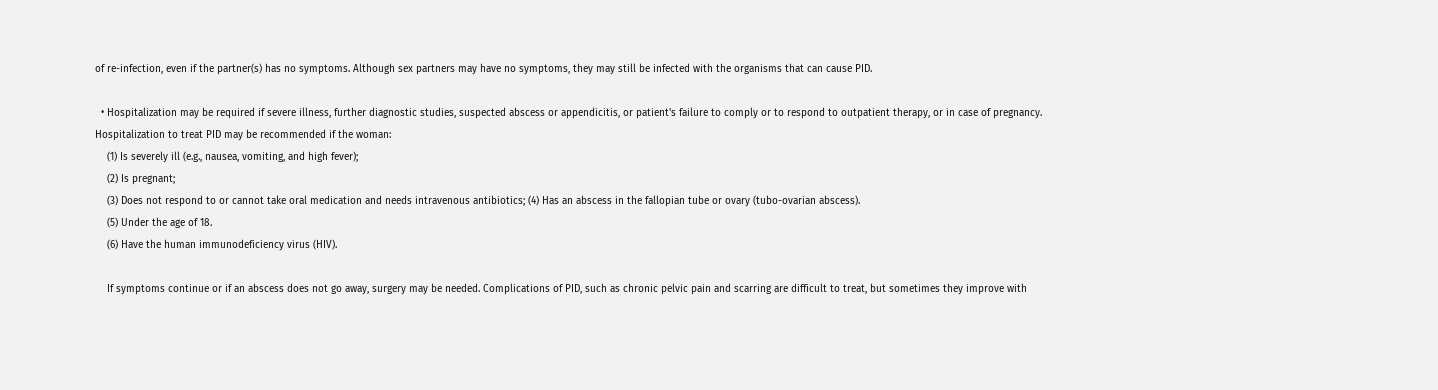of re-infection, even if the partner(s) has no symptoms. Although sex partners may have no symptoms, they may still be infected with the organisms that can cause PID.

  • Hospitalization may be required if severe illness, further diagnostic studies, suspected abscess or appendicitis, or patient's failure to comply or to respond to outpatient therapy, or in case of pregnancy. Hospitalization to treat PID may be recommended if the woman:
    (1) Is severely ill (e.g., nausea, vomiting, and high fever);
    (2) Is pregnant;
    (3) Does not respond to or cannot take oral medication and needs intravenous antibiotics; (4) Has an abscess in the fallopian tube or ovary (tubo-ovarian abscess).
    (5) Under the age of 18.
    (6) Have the human immunodeficiency virus (HIV).

    If symptoms continue or if an abscess does not go away, surgery may be needed. Complications of PID, such as chronic pelvic pain and scarring are difficult to treat, but sometimes they improve with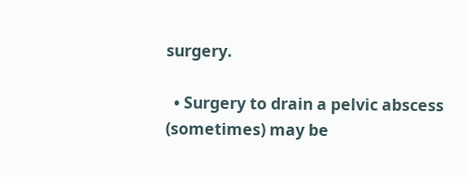surgery.

  • Surgery to drain a pelvic abscess (sometimes) may be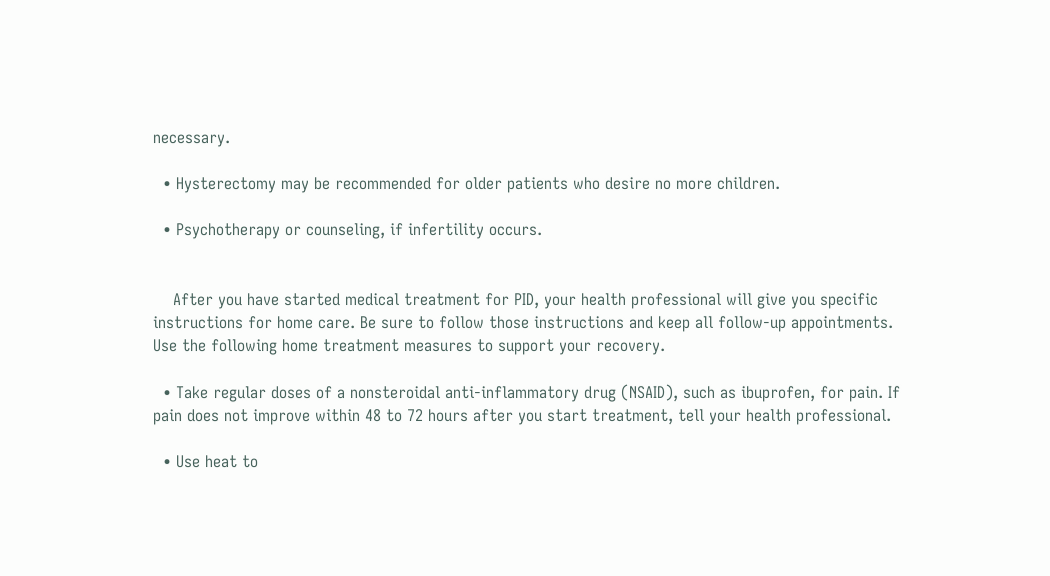necessary.

  • Hysterectomy may be recommended for older patients who desire no more children.

  • Psychotherapy or counseling, if infertility occurs.


    After you have started medical treatment for PID, your health professional will give you specific instructions for home care. Be sure to follow those instructions and keep all follow-up appointments. Use the following home treatment measures to support your recovery.

  • Take regular doses of a nonsteroidal anti-inflammatory drug (NSAID), such as ibuprofen, for pain. If pain does not improve within 48 to 72 hours after you start treatment, tell your health professional.

  • Use heat to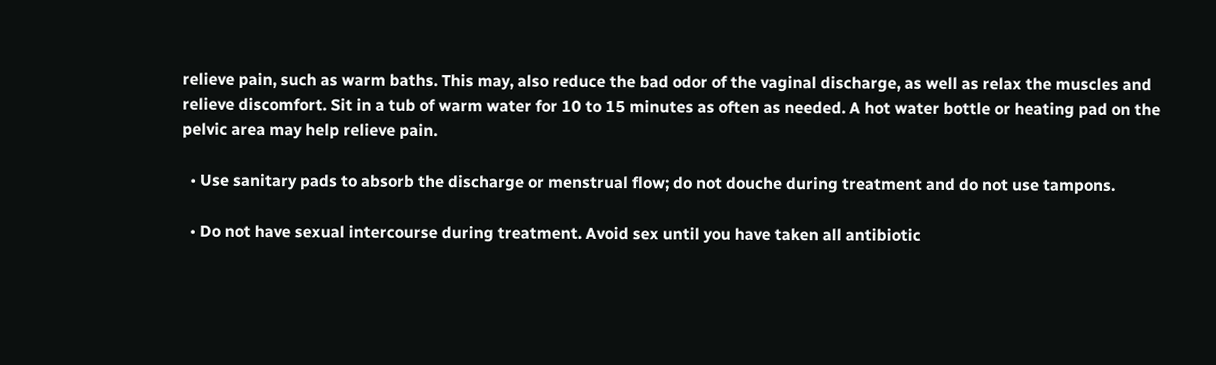relieve pain, such as warm baths. This may, also reduce the bad odor of the vaginal discharge, as well as relax the muscles and relieve discomfort. Sit in a tub of warm water for 10 to 15 minutes as often as needed. A hot water bottle or heating pad on the pelvic area may help relieve pain.

  • Use sanitary pads to absorb the discharge or menstrual flow; do not douche during treatment and do not use tampons.

  • Do not have sexual intercourse during treatment. Avoid sex until you have taken all antibiotic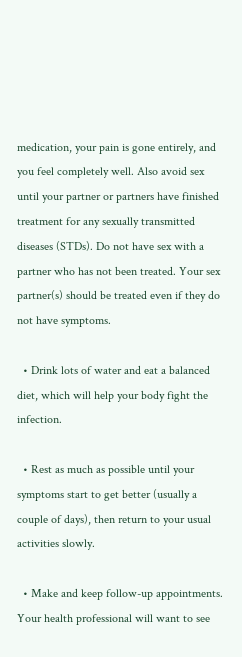medication, your pain is gone entirely, and you feel completely well. Also avoid sex until your partner or partners have finished treatment for any sexually transmitted diseases (STDs). Do not have sex with a partner who has not been treated. Your sex partner(s) should be treated even if they do not have symptoms.

  • Drink lots of water and eat a balanced diet, which will help your body fight the infection.

  • Rest as much as possible until your symptoms start to get better (usually a couple of days), then return to your usual activities slowly.

  • Make and keep follow-up appointments. Your health professional will want to see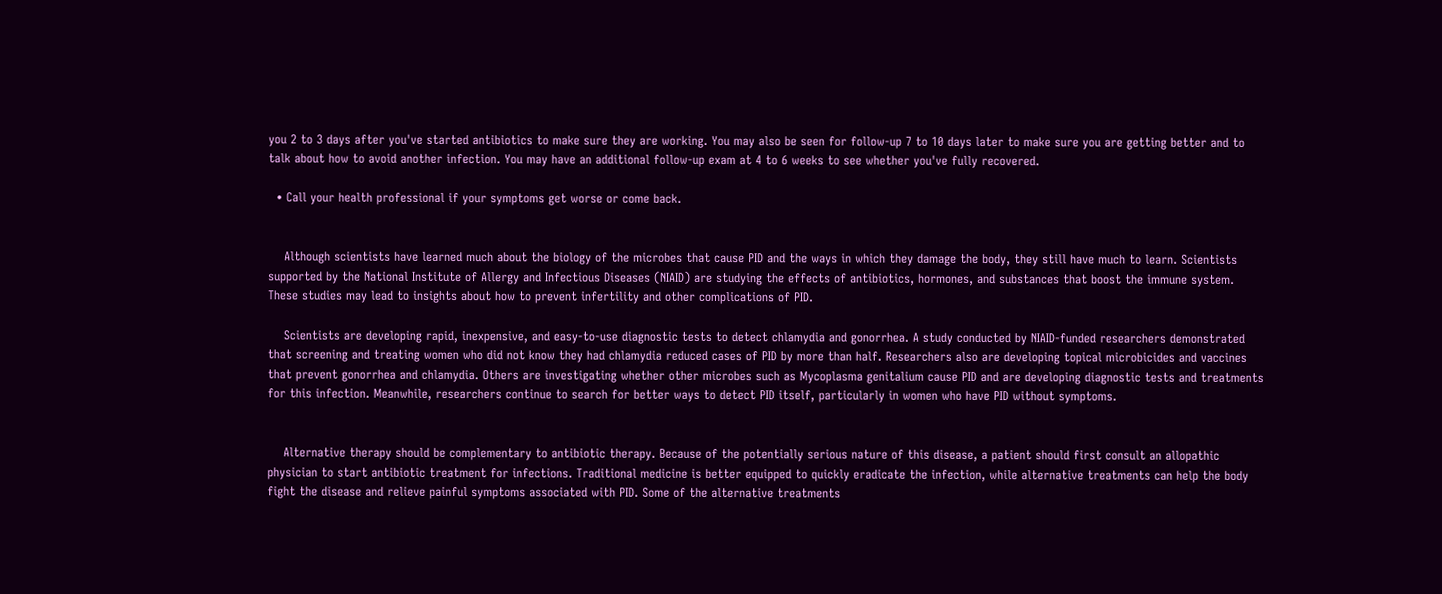you 2 to 3 days after you've started antibiotics to make sure they are working. You may also be seen for follow-up 7 to 10 days later to make sure you are getting better and to talk about how to avoid another infection. You may have an additional follow-up exam at 4 to 6 weeks to see whether you've fully recovered.

  • Call your health professional if your symptoms get worse or come back.


    Although scientists have learned much about the biology of the microbes that cause PID and the ways in which they damage the body, they still have much to learn. Scientists supported by the National Institute of Allergy and Infectious Diseases (NIAID) are studying the effects of antibiotics, hormones, and substances that boost the immune system. These studies may lead to insights about how to prevent infertility and other complications of PID.

    Scientists are developing rapid, inexpensive, and easy-to-use diagnostic tests to detect chlamydia and gonorrhea. A study conducted by NIAID-funded researchers demonstrated that screening and treating women who did not know they had chlamydia reduced cases of PID by more than half. Researchers also are developing topical microbicides and vaccines that prevent gonorrhea and chlamydia. Others are investigating whether other microbes such as Mycoplasma genitalium cause PID and are developing diagnostic tests and treatments for this infection. Meanwhile, researchers continue to search for better ways to detect PID itself, particularly in women who have PID without symptoms.


    Alternative therapy should be complementary to antibiotic therapy. Because of the potentially serious nature of this disease, a patient should first consult an allopathic physician to start antibiotic treatment for infections. Traditional medicine is better equipped to quickly eradicate the infection, while alternative treatments can help the body fight the disease and relieve painful symptoms associated with PID. Some of the alternative treatments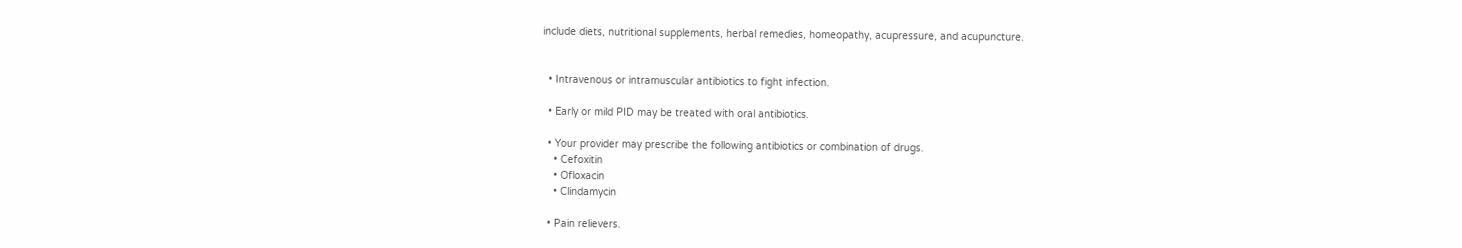include diets, nutritional supplements, herbal remedies, homeopathy, acupressure, and acupuncture.


  • Intravenous or intramuscular antibiotics to fight infection.

  • Early or mild PID may be treated with oral antibiotics.

  • Your provider may prescribe the following antibiotics or combination of drugs.
    • Cefoxitin
    • Ofloxacin
    • Clindamycin

  • Pain relievers.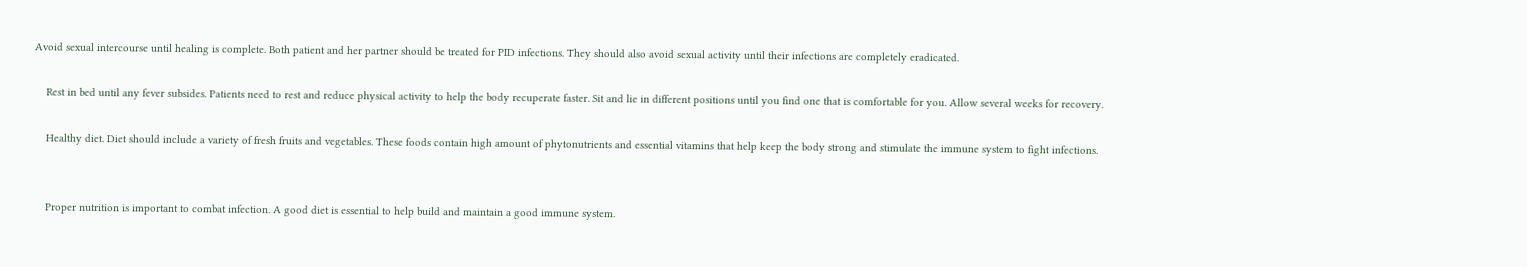Avoid sexual intercourse until healing is complete. Both patient and her partner should be treated for PID infections. They should also avoid sexual activity until their infections are completely eradicated.

    Rest in bed until any fever subsides. Patients need to rest and reduce physical activity to help the body recuperate faster. Sit and lie in different positions until you find one that is comfortable for you. Allow several weeks for recovery.

    Healthy diet. Diet should include a variety of fresh fruits and vegetables. These foods contain high amount of phytonutrients and essential vitamins that help keep the body strong and stimulate the immune system to fight infections.


    Proper nutrition is important to combat infection. A good diet is essential to help build and maintain a good immune system.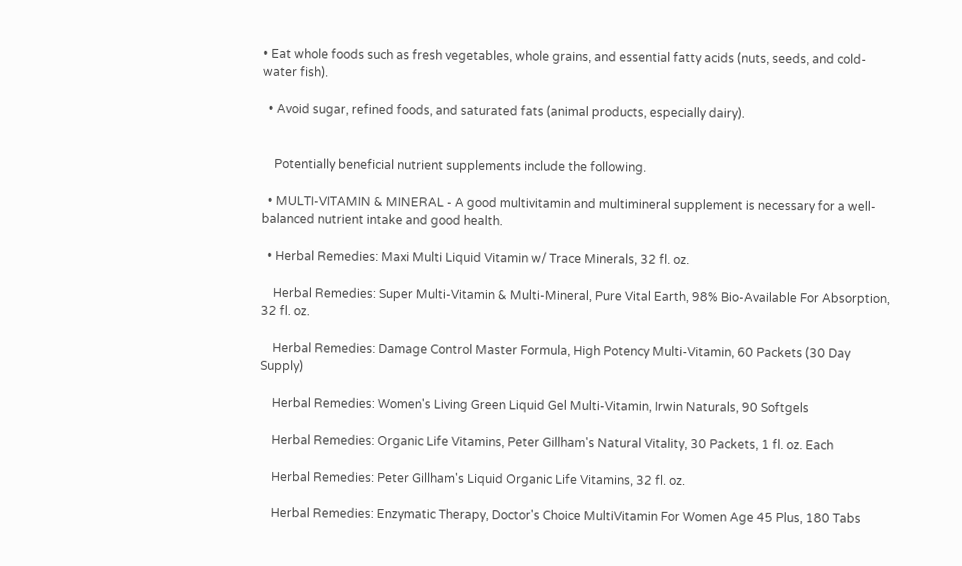• Eat whole foods such as fresh vegetables, whole grains, and essential fatty acids (nuts, seeds, and cold-water fish).

  • Avoid sugar, refined foods, and saturated fats (animal products, especially dairy).


    Potentially beneficial nutrient supplements include the following.

  • MULTI-VITAMIN & MINERAL - A good multivitamin and multimineral supplement is necessary for a well-balanced nutrient intake and good health.

  • Herbal Remedies: Maxi Multi Liquid Vitamin w/ Trace Minerals, 32 fl. oz.

    Herbal Remedies: Super Multi-Vitamin & Multi-Mineral, Pure Vital Earth, 98% Bio-Available For Absorption, 32 fl. oz.

    Herbal Remedies: Damage Control Master Formula, High Potency Multi-Vitamin, 60 Packets (30 Day Supply)

    Herbal Remedies: Women's Living Green Liquid Gel Multi-Vitamin, Irwin Naturals, 90 Softgels

    Herbal Remedies: Organic Life Vitamins, Peter Gillham's Natural Vitality, 30 Packets, 1 fl. oz. Each

    Herbal Remedies: Peter Gillham's Liquid Organic Life Vitamins, 32 fl. oz.

    Herbal Remedies: Enzymatic Therapy, Doctor's Choice MultiVitamin For Women Age 45 Plus, 180 Tabs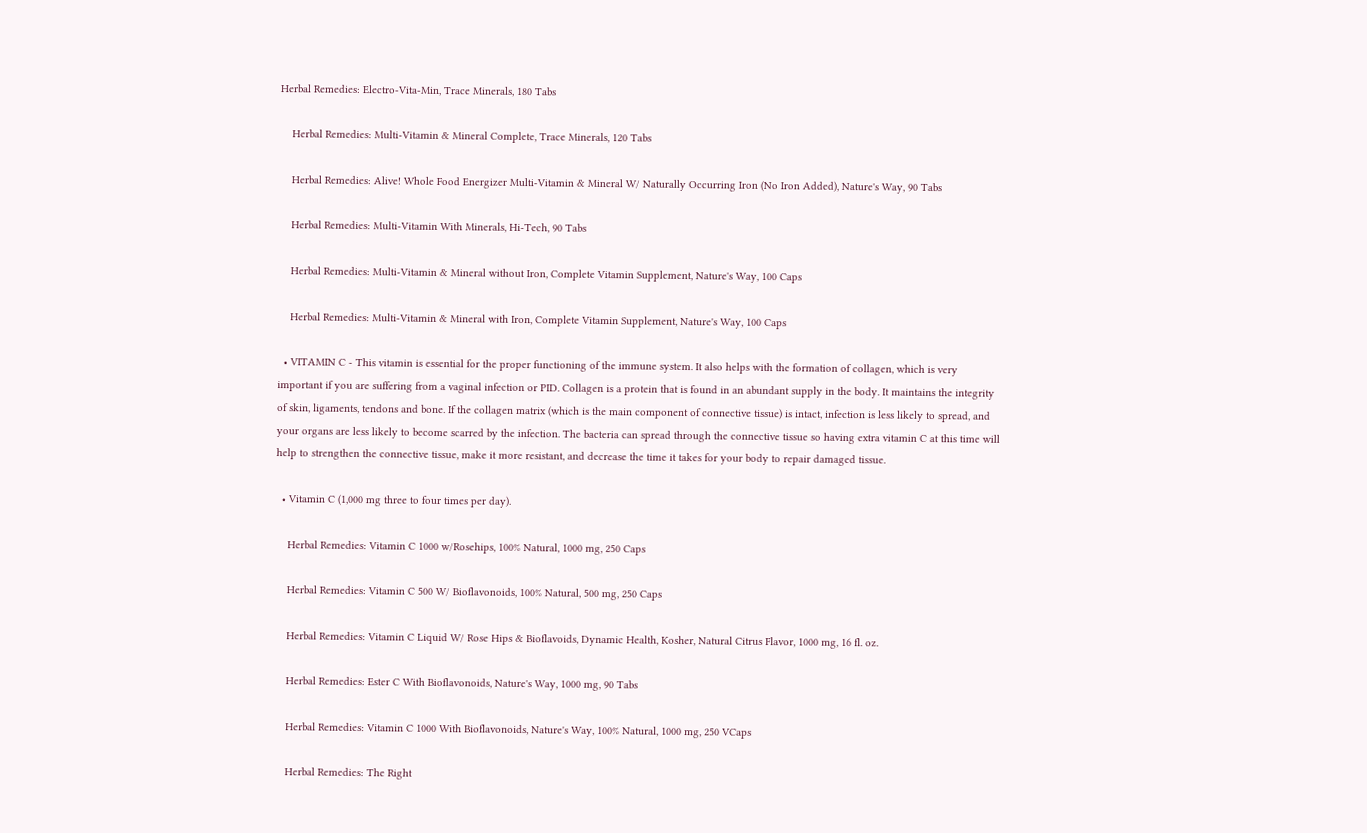Herbal Remedies: Electro-Vita-Min, Trace Minerals, 180 Tabs

    Herbal Remedies: Multi-Vitamin & Mineral Complete, Trace Minerals, 120 Tabs

    Herbal Remedies: Alive! Whole Food Energizer Multi-Vitamin & Mineral W/ Naturally Occurring Iron (No Iron Added), Nature's Way, 90 Tabs

    Herbal Remedies: Multi-Vitamin With Minerals, Hi-Tech, 90 Tabs

    Herbal Remedies: Multi-Vitamin & Mineral without Iron, Complete Vitamin Supplement, Nature's Way, 100 Caps

    Herbal Remedies: Multi-Vitamin & Mineral with Iron, Complete Vitamin Supplement, Nature's Way, 100 Caps

  • VITAMIN C - This vitamin is essential for the proper functioning of the immune system. It also helps with the formation of collagen, which is very important if you are suffering from a vaginal infection or PID. Collagen is a protein that is found in an abundant supply in the body. It maintains the integrity of skin, ligaments, tendons and bone. If the collagen matrix (which is the main component of connective tissue) is intact, infection is less likely to spread, and your organs are less likely to become scarred by the infection. The bacteria can spread through the connective tissue so having extra vitamin C at this time will help to strengthen the connective tissue, make it more resistant, and decrease the time it takes for your body to repair damaged tissue.

  • Vitamin C (1,000 mg three to four times per day).

    Herbal Remedies: Vitamin C 1000 w/Rosehips, 100% Natural, 1000 mg, 250 Caps

    Herbal Remedies: Vitamin C 500 W/ Bioflavonoids, 100% Natural, 500 mg, 250 Caps

    Herbal Remedies: Vitamin C Liquid W/ Rose Hips & Bioflavoids, Dynamic Health, Kosher, Natural Citrus Flavor, 1000 mg, 16 fl. oz.

    Herbal Remedies: Ester C With Bioflavonoids, Nature's Way, 1000 mg, 90 Tabs

    Herbal Remedies: Vitamin C 1000 With Bioflavonoids, Nature's Way, 100% Natural, 1000 mg, 250 VCaps

    Herbal Remedies: The Right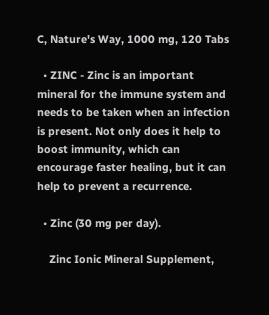C, Nature's Way, 1000 mg, 120 Tabs

  • ZINC - Zinc is an important mineral for the immune system and needs to be taken when an infection is present. Not only does it help to boost immunity, which can encourage faster healing, but it can help to prevent a recurrence.

  • Zinc (30 mg per day).

    Zinc Ionic Mineral Supplement,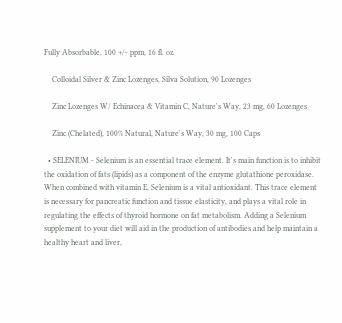Fully Absorbable, 100 +/- ppm, 16 fl. oz.

    Colloidal Silver & Zinc Lozenges, Silva Solution, 90 Lozenges

    Zinc Lozenges W/ Echinacea & Vitamin C, Nature's Way, 23 mg, 60 Lozenges

    Zinc (Chelated), 100% Natural, Nature's Way, 30 mg, 100 Caps

  • SELENIUM - Selenium is an essential trace element. It's main function is to inhibit the oxidation of fats (lipids) as a component of the enzyme glutathione peroxidase. When combined with vitamin E, Selenium is a vital antioxidant. This trace element is necessary for pancreatic function and tissue elasticity, and plays a vital role in regulating the effects of thyroid hormone on fat metabolism. Adding a Selenium supplement to your diet will aid in the production of antibodies and help maintain a healthy heart and liver,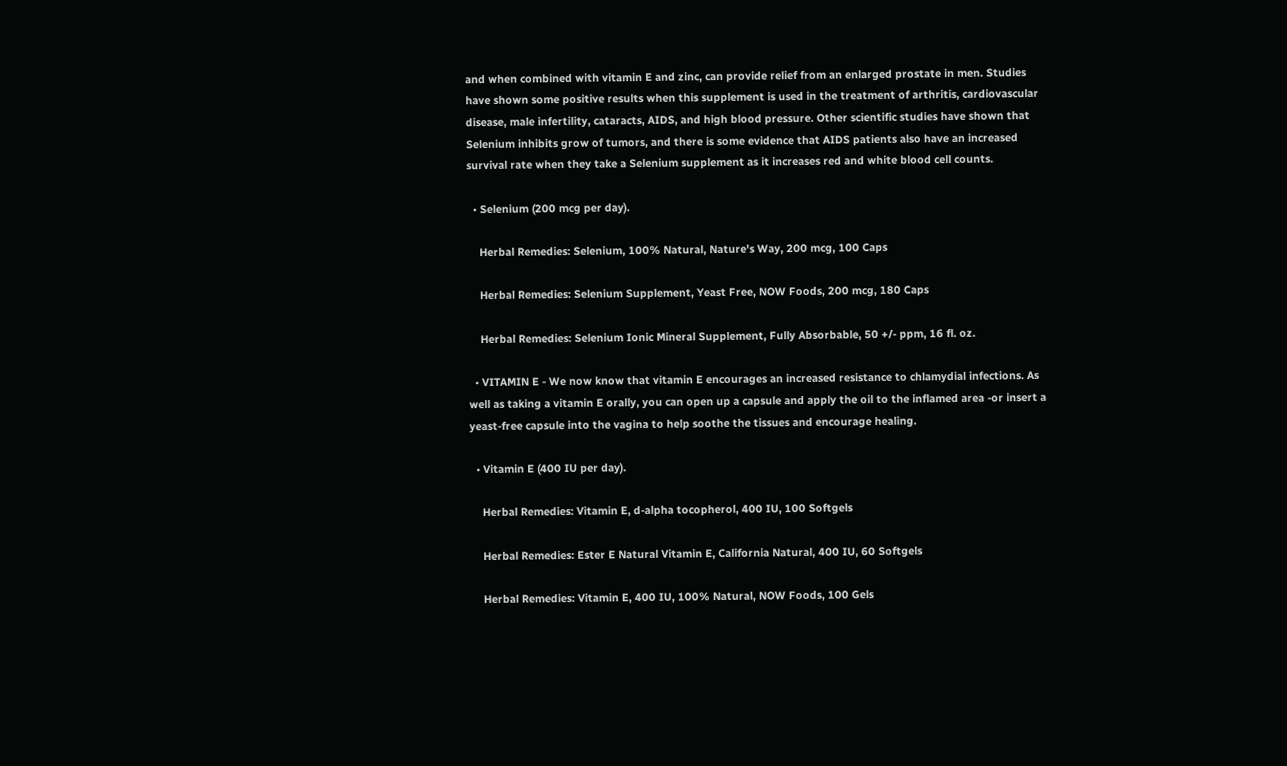and when combined with vitamin E and zinc, can provide relief from an enlarged prostate in men. Studies have shown some positive results when this supplement is used in the treatment of arthritis, cardiovascular disease, male infertility, cataracts, AIDS, and high blood pressure. Other scientific studies have shown that Selenium inhibits grow of tumors, and there is some evidence that AIDS patients also have an increased survival rate when they take a Selenium supplement as it increases red and white blood cell counts.

  • Selenium (200 mcg per day).

    Herbal Remedies: Selenium, 100% Natural, Nature's Way, 200 mcg, 100 Caps

    Herbal Remedies: Selenium Supplement, Yeast Free, NOW Foods, 200 mcg, 180 Caps

    Herbal Remedies: Selenium Ionic Mineral Supplement, Fully Absorbable, 50 +/- ppm, 16 fl. oz.

  • VITAMIN E - We now know that vitamin E encourages an increased resistance to chlamydial infections. As well as taking a vitamin E orally, you can open up a capsule and apply the oil to the inflamed area -or insert a yeast-free capsule into the vagina to help soothe the tissues and encourage healing.

  • Vitamin E (400 IU per day).

    Herbal Remedies: Vitamin E, d-alpha tocopherol, 400 IU, 100 Softgels

    Herbal Remedies: Ester E Natural Vitamin E, California Natural, 400 IU, 60 Softgels

    Herbal Remedies: Vitamin E, 400 IU, 100% Natural, NOW Foods, 100 Gels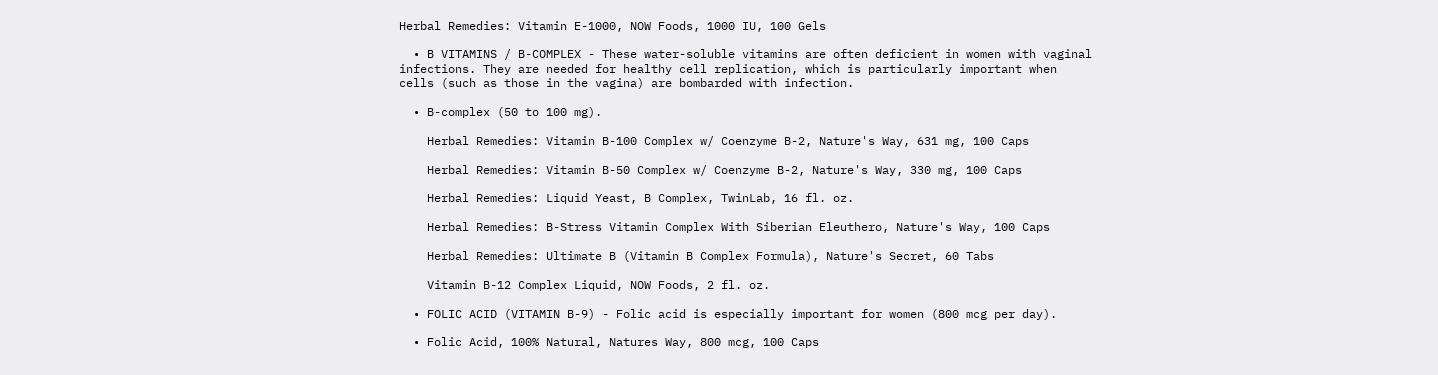Herbal Remedies: Vitamin E-1000, NOW Foods, 1000 IU, 100 Gels

  • B VITAMINS / B-COMPLEX - These water-soluble vitamins are often deficient in women with vaginal infections. They are needed for healthy cell replication, which is particularly important when cells (such as those in the vagina) are bombarded with infection.

  • B-complex (50 to 100 mg).

    Herbal Remedies: Vitamin B-100 Complex w/ Coenzyme B-2, Nature's Way, 631 mg, 100 Caps

    Herbal Remedies: Vitamin B-50 Complex w/ Coenzyme B-2, Nature's Way, 330 mg, 100 Caps

    Herbal Remedies: Liquid Yeast, B Complex, TwinLab, 16 fl. oz.

    Herbal Remedies: B-Stress Vitamin Complex With Siberian Eleuthero, Nature's Way, 100 Caps

    Herbal Remedies: Ultimate B (Vitamin B Complex Formula), Nature's Secret, 60 Tabs

    Vitamin B-12 Complex Liquid, NOW Foods, 2 fl. oz.

  • FOLIC ACID (VITAMIN B-9) - Folic acid is especially important for women (800 mcg per day).

  • Folic Acid, 100% Natural, Natures Way, 800 mcg, 100 Caps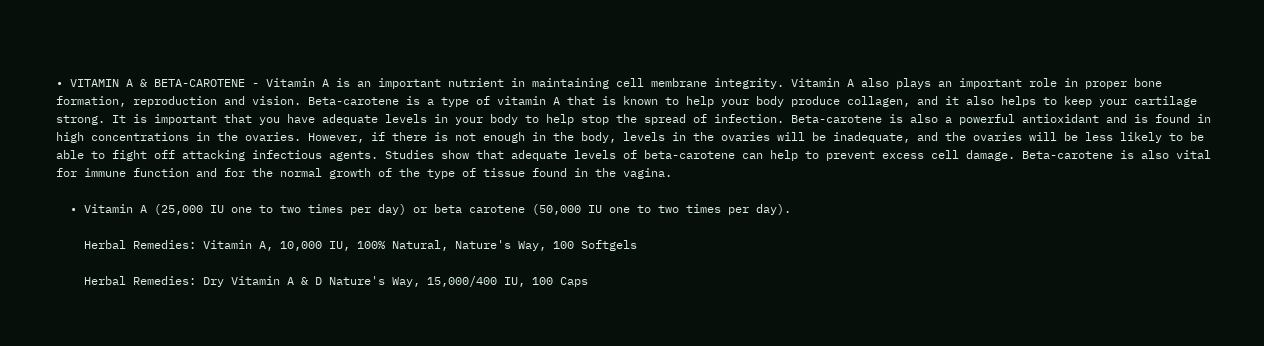• VITAMIN A & BETA-CAROTENE - Vitamin A is an important nutrient in maintaining cell membrane integrity. Vitamin A also plays an important role in proper bone formation, reproduction and vision. Beta-carotene is a type of vitamin A that is known to help your body produce collagen, and it also helps to keep your cartilage strong. It is important that you have adequate levels in your body to help stop the spread of infection. Beta-carotene is also a powerful antioxidant and is found in high concentrations in the ovaries. However, if there is not enough in the body, levels in the ovaries will be inadequate, and the ovaries will be less likely to be able to fight off attacking infectious agents. Studies show that adequate levels of beta-carotene can help to prevent excess cell damage. Beta-carotene is also vital for immune function and for the normal growth of the type of tissue found in the vagina.

  • Vitamin A (25,000 IU one to two times per day) or beta carotene (50,000 IU one to two times per day).

    Herbal Remedies: Vitamin A, 10,000 IU, 100% Natural, Nature's Way, 100 Softgels

    Herbal Remedies: Dry Vitamin A & D Nature's Way, 15,000/400 IU, 100 Caps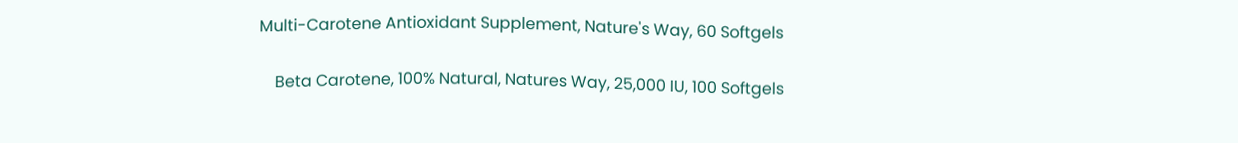Multi-Carotene Antioxidant Supplement, Nature's Way, 60 Softgels

    Beta Carotene, 100% Natural, Natures Way, 25,000 IU, 100 Softgels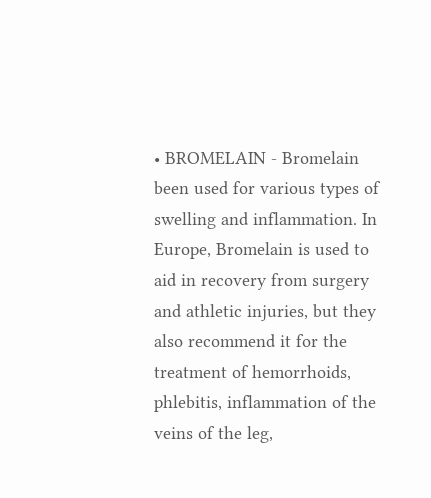• BROMELAIN - Bromelain been used for various types of swelling and inflammation. In Europe, Bromelain is used to aid in recovery from surgery and athletic injuries, but they also recommend it for the treatment of hemorrhoids, phlebitis, inflammation of the veins of the leg,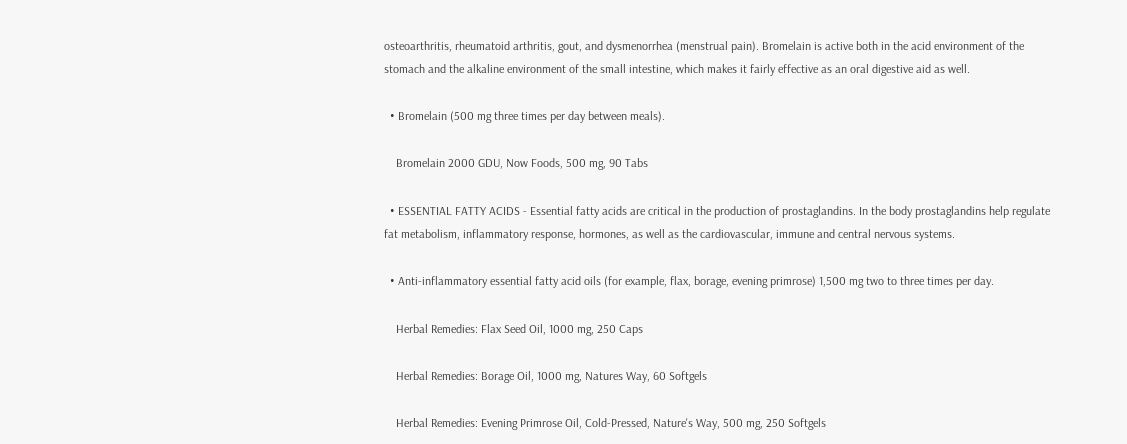osteoarthritis, rheumatoid arthritis, gout, and dysmenorrhea (menstrual pain). Bromelain is active both in the acid environment of the stomach and the alkaline environment of the small intestine, which makes it fairly effective as an oral digestive aid as well.

  • Bromelain (500 mg three times per day between meals).

    Bromelain 2000 GDU, Now Foods, 500 mg, 90 Tabs

  • ESSENTIAL FATTY ACIDS - Essential fatty acids are critical in the production of prostaglandins. In the body prostaglandins help regulate fat metabolism, inflammatory response, hormones, as well as the cardiovascular, immune and central nervous systems.

  • Anti-inflammatory essential fatty acid oils (for example, flax, borage, evening primrose) 1,500 mg two to three times per day.

    Herbal Remedies: Flax Seed Oil, 1000 mg, 250 Caps

    Herbal Remedies: Borage Oil, 1000 mg, Natures Way, 60 Softgels

    Herbal Remedies: Evening Primrose Oil, Cold-Pressed, Nature's Way, 500 mg, 250 Softgels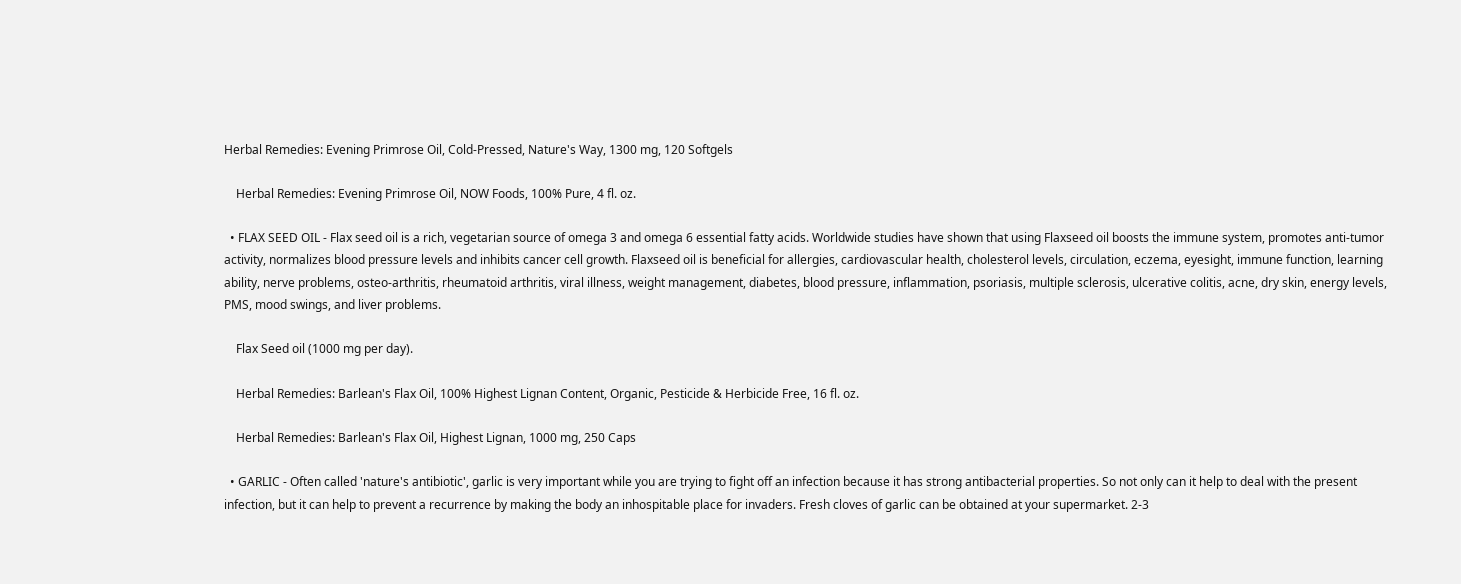Herbal Remedies: Evening Primrose Oil, Cold-Pressed, Nature's Way, 1300 mg, 120 Softgels

    Herbal Remedies: Evening Primrose Oil, NOW Foods, 100% Pure, 4 fl. oz.

  • FLAX SEED OIL - Flax seed oil is a rich, vegetarian source of omega 3 and omega 6 essential fatty acids. Worldwide studies have shown that using Flaxseed oil boosts the immune system, promotes anti-tumor activity, normalizes blood pressure levels and inhibits cancer cell growth. Flaxseed oil is beneficial for allergies, cardiovascular health, cholesterol levels, circulation, eczema, eyesight, immune function, learning ability, nerve problems, osteo-arthritis, rheumatoid arthritis, viral illness, weight management, diabetes, blood pressure, inflammation, psoriasis, multiple sclerosis, ulcerative colitis, acne, dry skin, energy levels, PMS, mood swings, and liver problems.

    Flax Seed oil (1000 mg per day).

    Herbal Remedies: Barlean's Flax Oil, 100% Highest Lignan Content, Organic, Pesticide & Herbicide Free, 16 fl. oz.

    Herbal Remedies: Barlean's Flax Oil, Highest Lignan, 1000 mg, 250 Caps

  • GARLIC - Often called 'nature's antibiotic', garlic is very important while you are trying to fight off an infection because it has strong antibacterial properties. So not only can it help to deal with the present infection, but it can help to prevent a recurrence by making the body an inhospitable place for invaders. Fresh cloves of garlic can be obtained at your supermarket. 2-3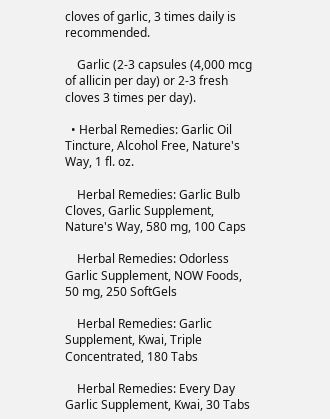cloves of garlic, 3 times daily is recommended.

    Garlic (2-3 capsules (4,000 mcg of allicin per day) or 2-3 fresh cloves 3 times per day).

  • Herbal Remedies: Garlic Oil Tincture, Alcohol Free, Nature's Way, 1 fl. oz.

    Herbal Remedies: Garlic Bulb Cloves, Garlic Supplement, Nature's Way, 580 mg, 100 Caps

    Herbal Remedies: Odorless Garlic Supplement, NOW Foods, 50 mg, 250 SoftGels

    Herbal Remedies: Garlic Supplement, Kwai, Triple Concentrated, 180 Tabs

    Herbal Remedies: Every Day Garlic Supplement, Kwai, 30 Tabs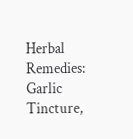Herbal Remedies: Garlic Tincture,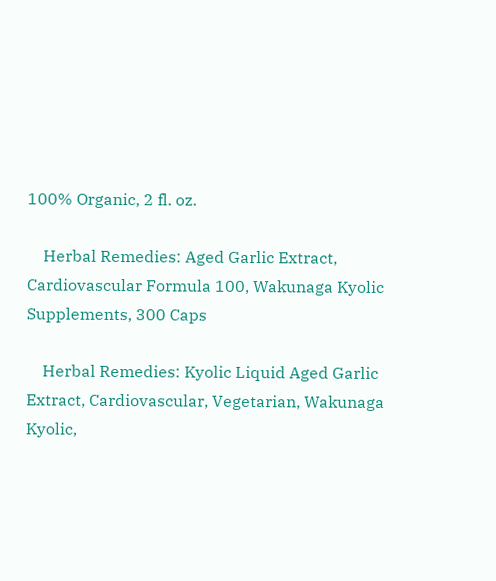100% Organic, 2 fl. oz.

    Herbal Remedies: Aged Garlic Extract, Cardiovascular Formula 100, Wakunaga Kyolic Supplements, 300 Caps

    Herbal Remedies: Kyolic Liquid Aged Garlic Extract, Cardiovascular, Vegetarian, Wakunaga Kyolic,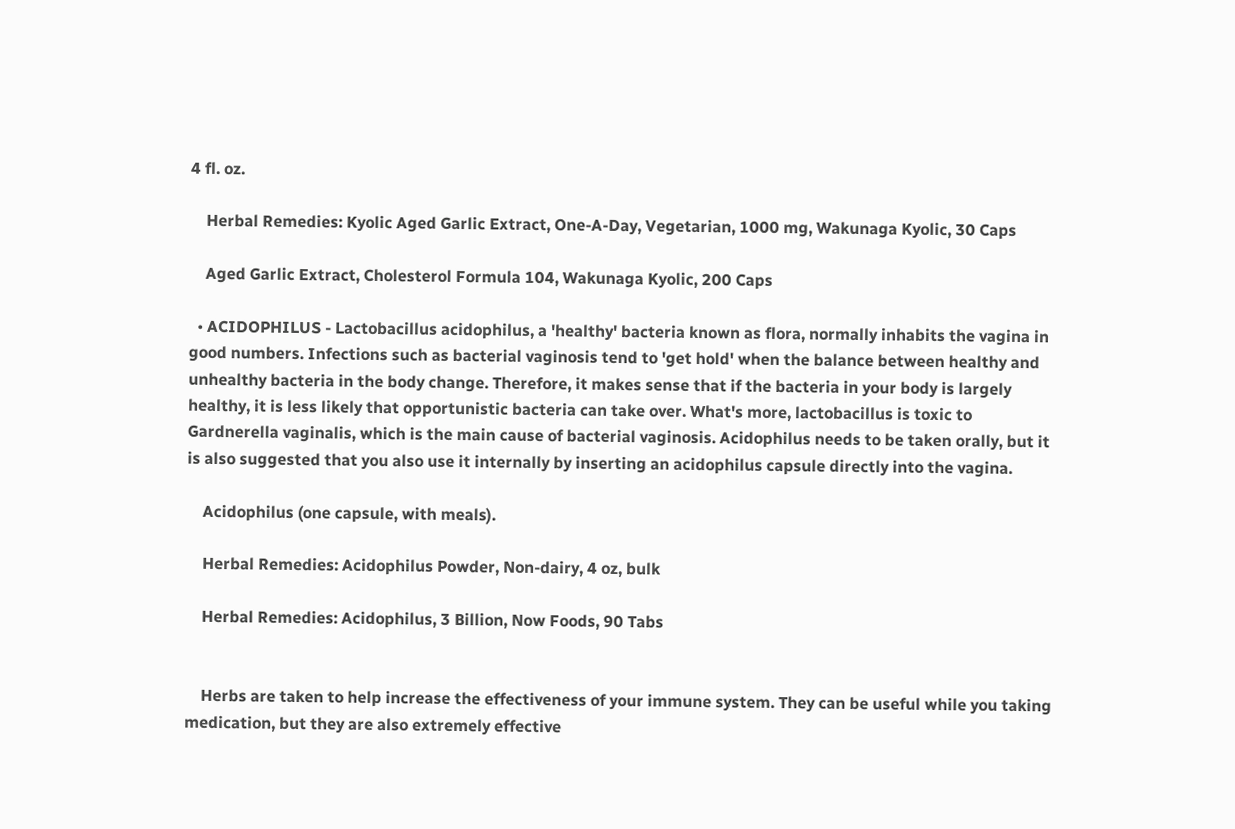4 fl. oz.

    Herbal Remedies: Kyolic Aged Garlic Extract, One-A-Day, Vegetarian, 1000 mg, Wakunaga Kyolic, 30 Caps

    Aged Garlic Extract, Cholesterol Formula 104, Wakunaga Kyolic, 200 Caps

  • ACIDOPHILUS - Lactobacillus acidophilus, a 'healthy' bacteria known as flora, normally inhabits the vagina in good numbers. Infections such as bacterial vaginosis tend to 'get hold' when the balance between healthy and unhealthy bacteria in the body change. Therefore, it makes sense that if the bacteria in your body is largely healthy, it is less likely that opportunistic bacteria can take over. What's more, lactobacillus is toxic to Gardnerella vaginalis, which is the main cause of bacterial vaginosis. Acidophilus needs to be taken orally, but it is also suggested that you also use it internally by inserting an acidophilus capsule directly into the vagina.

    Acidophilus (one capsule, with meals).

    Herbal Remedies: Acidophilus Powder, Non-dairy, 4 oz, bulk

    Herbal Remedies: Acidophilus, 3 Billion, Now Foods, 90 Tabs


    Herbs are taken to help increase the effectiveness of your immune system. They can be useful while you taking medication, but they are also extremely effective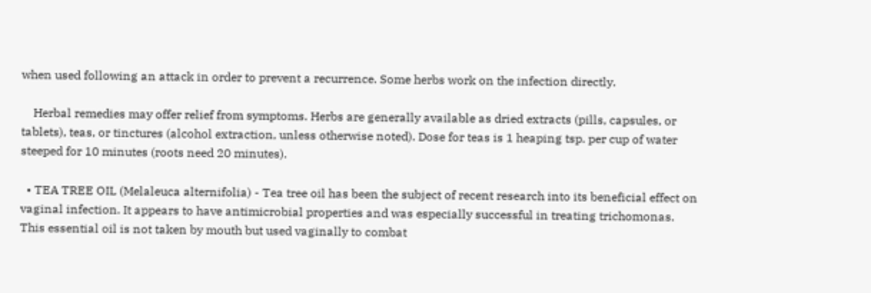when used following an attack in order to prevent a recurrence. Some herbs work on the infection directly.

    Herbal remedies may offer relief from symptoms. Herbs are generally available as dried extracts (pills, capsules, or tablets), teas, or tinctures (alcohol extraction, unless otherwise noted). Dose for teas is 1 heaping tsp. per cup of water steeped for 10 minutes (roots need 20 minutes).

  • TEA TREE OIL (Melaleuca alternifolia) - Tea tree oil has been the subject of recent research into its beneficial effect on vaginal infection. It appears to have antimicrobial properties and was especially successful in treating trichomonas. This essential oil is not taken by mouth but used vaginally to combat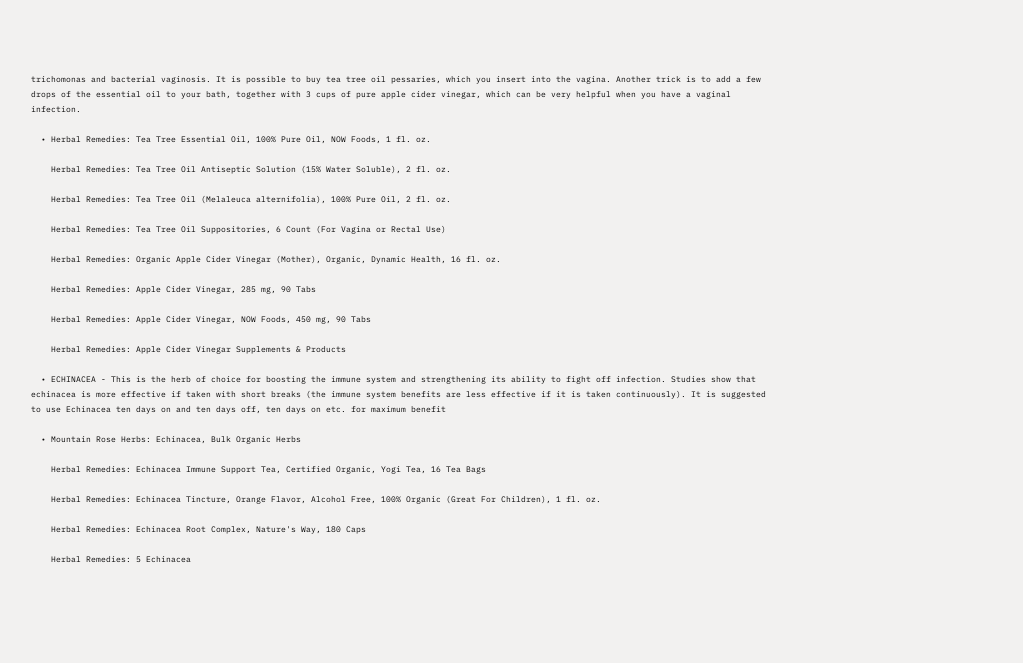trichomonas and bacterial vaginosis. It is possible to buy tea tree oil pessaries, which you insert into the vagina. Another trick is to add a few drops of the essential oil to your bath, together with 3 cups of pure apple cider vinegar, which can be very helpful when you have a vaginal infection.

  • Herbal Remedies: Tea Tree Essential Oil, 100% Pure Oil, NOW Foods, 1 fl. oz.

    Herbal Remedies: Tea Tree Oil Antiseptic Solution (15% Water Soluble), 2 fl. oz.

    Herbal Remedies: Tea Tree Oil (Melaleuca alternifolia), 100% Pure Oil, 2 fl. oz.

    Herbal Remedies: Tea Tree Oil Suppositories, 6 Count (For Vagina or Rectal Use)

    Herbal Remedies: Organic Apple Cider Vinegar (Mother), Organic, Dynamic Health, 16 fl. oz.

    Herbal Remedies: Apple Cider Vinegar, 285 mg, 90 Tabs

    Herbal Remedies: Apple Cider Vinegar, NOW Foods, 450 mg, 90 Tabs

    Herbal Remedies: Apple Cider Vinegar Supplements & Products

  • ECHINACEA - This is the herb of choice for boosting the immune system and strengthening its ability to fight off infection. Studies show that echinacea is more effective if taken with short breaks (the immune system benefits are less effective if it is taken continuously). It is suggested to use Echinacea ten days on and ten days off, ten days on etc. for maximum benefit

  • Mountain Rose Herbs: Echinacea, Bulk Organic Herbs

    Herbal Remedies: Echinacea Immune Support Tea, Certified Organic, Yogi Tea, 16 Tea Bags

    Herbal Remedies: Echinacea Tincture, Orange Flavor, Alcohol Free, 100% Organic (Great For Children), 1 fl. oz.

    Herbal Remedies: Echinacea Root Complex, Nature's Way, 180 Caps

    Herbal Remedies: 5 Echinacea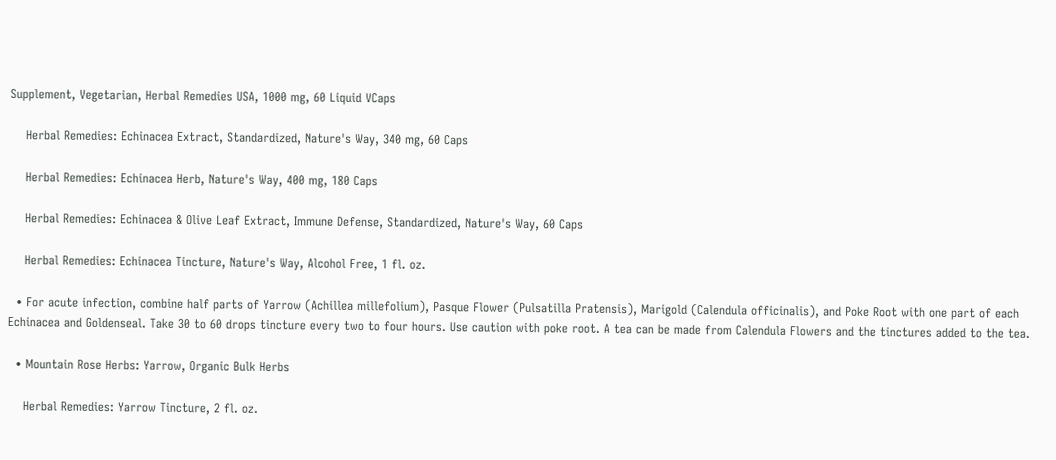Supplement, Vegetarian, Herbal Remedies USA, 1000 mg, 60 Liquid VCaps

    Herbal Remedies: Echinacea Extract, Standardized, Nature's Way, 340 mg, 60 Caps

    Herbal Remedies: Echinacea Herb, Nature's Way, 400 mg, 180 Caps

    Herbal Remedies: Echinacea & Olive Leaf Extract, Immune Defense, Standardized, Nature's Way, 60 Caps

    Herbal Remedies: Echinacea Tincture, Nature's Way, Alcohol Free, 1 fl. oz.

  • For acute infection, combine half parts of Yarrow (Achillea millefolium), Pasque Flower (Pulsatilla Pratensis), Marigold (Calendula officinalis), and Poke Root with one part of each Echinacea and Goldenseal. Take 30 to 60 drops tincture every two to four hours. Use caution with poke root. A tea can be made from Calendula Flowers and the tinctures added to the tea.

  • Mountain Rose Herbs: Yarrow, Organic Bulk Herbs

    Herbal Remedies: Yarrow Tincture, 2 fl. oz.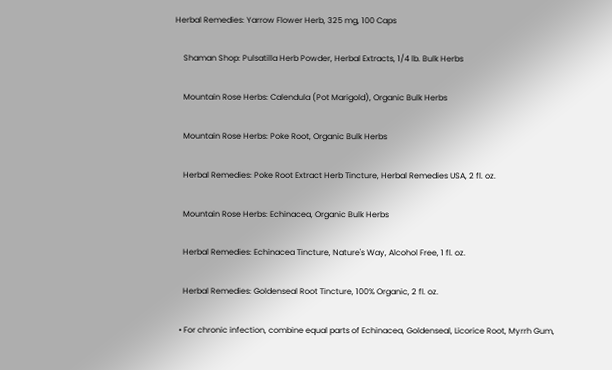Herbal Remedies: Yarrow Flower Herb, 325 mg, 100 Caps

    Shaman Shop: Pulsatilla Herb Powder, Herbal Extracts, 1/4 lb. Bulk Herbs

    Mountain Rose Herbs: Calendula (Pot Marigold), Organic Bulk Herbs

    Mountain Rose Herbs: Poke Root, Organic Bulk Herbs

    Herbal Remedies: Poke Root Extract Herb Tincture, Herbal Remedies USA, 2 fl. oz.

    Mountain Rose Herbs: Echinacea, Organic Bulk Herbs

    Herbal Remedies: Echinacea Tincture, Nature's Way, Alcohol Free, 1 fl. oz.

    Herbal Remedies: Goldenseal Root Tincture, 100% Organic, 2 fl. oz.

  • For chronic infection, combine equal parts of Echinacea, Goldenseal, Licorice Root, Myrrh Gum,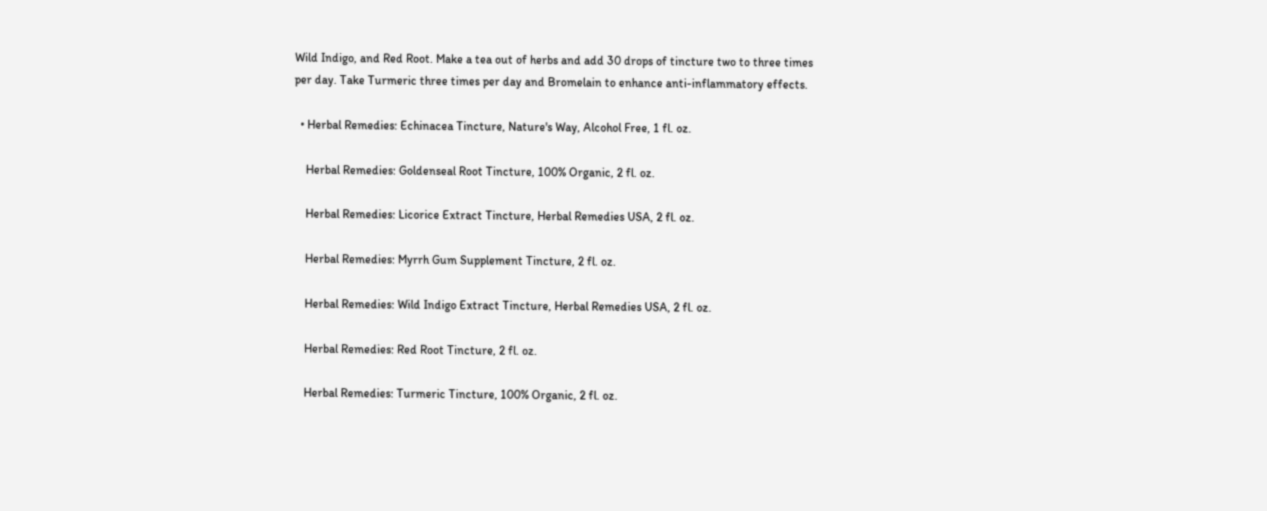Wild Indigo, and Red Root. Make a tea out of herbs and add 30 drops of tincture two to three times per day. Take Turmeric three times per day and Bromelain to enhance anti-inflammatory effects.

  • Herbal Remedies: Echinacea Tincture, Nature's Way, Alcohol Free, 1 fl. oz.

    Herbal Remedies: Goldenseal Root Tincture, 100% Organic, 2 fl. oz.

    Herbal Remedies: Licorice Extract Tincture, Herbal Remedies USA, 2 fl. oz.

    Herbal Remedies: Myrrh Gum Supplement Tincture, 2 fl. oz.

    Herbal Remedies: Wild Indigo Extract Tincture, Herbal Remedies USA, 2 fl. oz.

    Herbal Remedies: Red Root Tincture, 2 fl. oz.

    Herbal Remedies: Turmeric Tincture, 100% Organic, 2 fl. oz.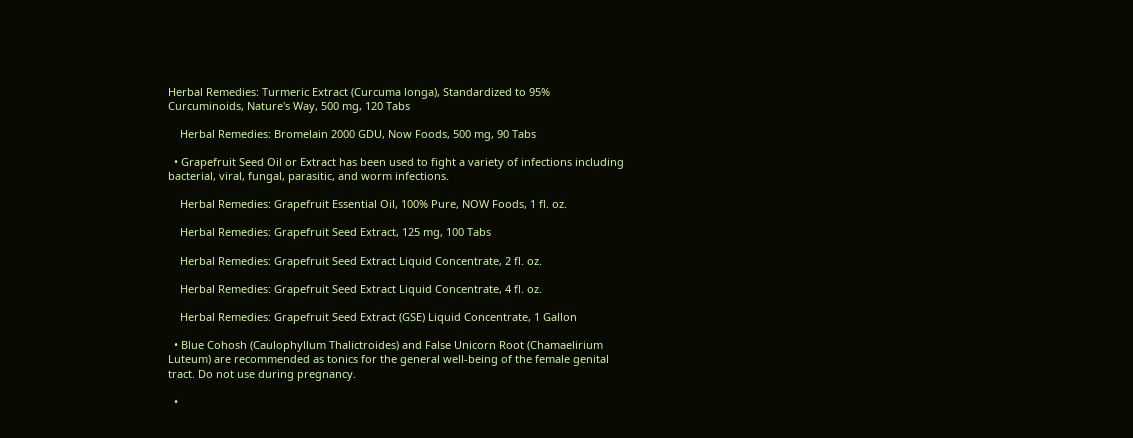Herbal Remedies: Turmeric Extract (Curcuma longa), Standardized to 95% Curcuminoids, Nature's Way, 500 mg, 120 Tabs

    Herbal Remedies: Bromelain 2000 GDU, Now Foods, 500 mg, 90 Tabs

  • Grapefruit Seed Oil or Extract has been used to fight a variety of infections including bacterial, viral, fungal, parasitic, and worm infections.

    Herbal Remedies: Grapefruit Essential Oil, 100% Pure, NOW Foods, 1 fl. oz.

    Herbal Remedies: Grapefruit Seed Extract, 125 mg, 100 Tabs

    Herbal Remedies: Grapefruit Seed Extract Liquid Concentrate, 2 fl. oz.

    Herbal Remedies: Grapefruit Seed Extract Liquid Concentrate, 4 fl. oz.

    Herbal Remedies: Grapefruit Seed Extract (GSE) Liquid Concentrate, 1 Gallon

  • Blue Cohosh (Caulophyllum Thalictroides) and False Unicorn Root (Chamaelirium Luteum) are recommended as tonics for the general well-being of the female genital tract. Do not use during pregnancy.

  •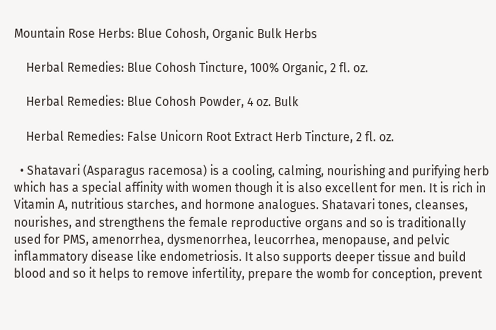Mountain Rose Herbs: Blue Cohosh, Organic Bulk Herbs

    Herbal Remedies: Blue Cohosh Tincture, 100% Organic, 2 fl. oz.

    Herbal Remedies: Blue Cohosh Powder, 4 oz. Bulk

    Herbal Remedies: False Unicorn Root Extract Herb Tincture, 2 fl. oz.

  • Shatavari (Asparagus racemosa) is a cooling, calming, nourishing and purifying herb which has a special affinity with women though it is also excellent for men. It is rich in Vitamin A, nutritious starches, and hormone analogues. Shatavari tones, cleanses, nourishes, and strengthens the female reproductive organs and so is traditionally used for PMS, amenorrhea, dysmenorrhea, leucorrhea, menopause, and pelvic inflammatory disease like endometriosis. It also supports deeper tissue and build blood and so it helps to remove infertility, prepare the womb for conception, prevent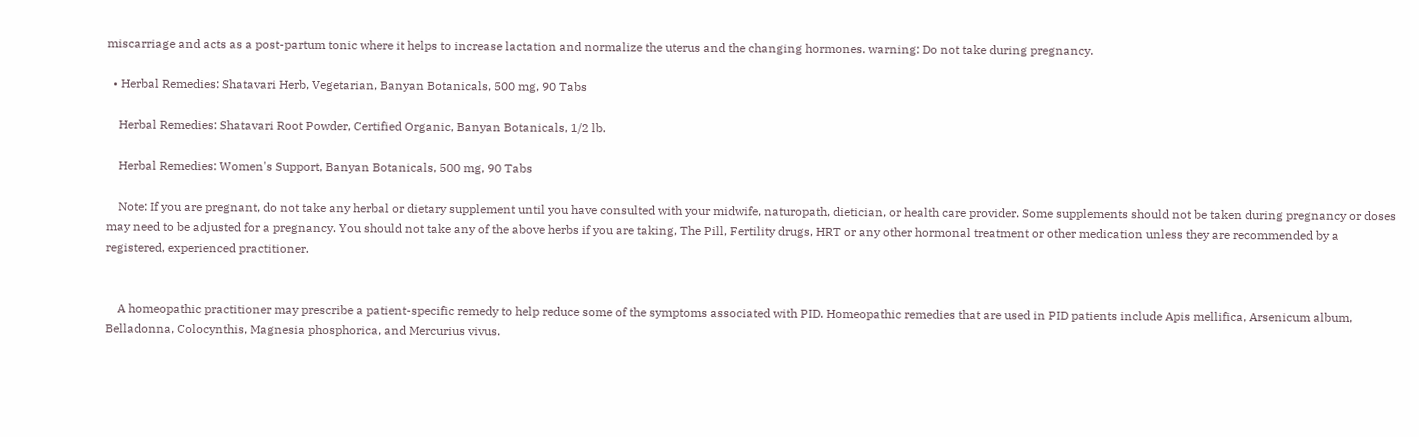miscarriage and acts as a post-partum tonic where it helps to increase lactation and normalize the uterus and the changing hormones. warning: Do not take during pregnancy.

  • Herbal Remedies: Shatavari Herb, Vegetarian, Banyan Botanicals, 500 mg, 90 Tabs

    Herbal Remedies: Shatavari Root Powder, Certified Organic, Banyan Botanicals, 1/2 lb.

    Herbal Remedies: Women's Support, Banyan Botanicals, 500 mg, 90 Tabs

    Note: If you are pregnant, do not take any herbal or dietary supplement until you have consulted with your midwife, naturopath, dietician, or health care provider. Some supplements should not be taken during pregnancy or doses may need to be adjusted for a pregnancy. You should not take any of the above herbs if you are taking, The Pill, Fertility drugs, HRT or any other hormonal treatment or other medication unless they are recommended by a registered, experienced practitioner.


    A homeopathic practitioner may prescribe a patient-specific remedy to help reduce some of the symptoms associated with PID. Homeopathic remedies that are used in PID patients include Apis mellifica, Arsenicum album, Belladonna, Colocynthis, Magnesia phosphorica, and Mercurius vivus.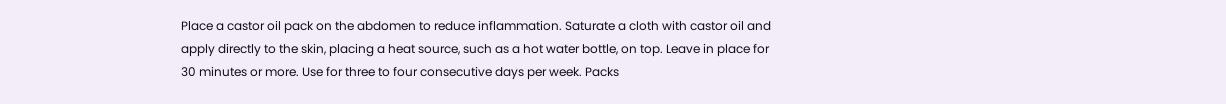Place a castor oil pack on the abdomen to reduce inflammation. Saturate a cloth with castor oil and apply directly to the skin, placing a heat source, such as a hot water bottle, on top. Leave in place for 30 minutes or more. Use for three to four consecutive days per week. Packs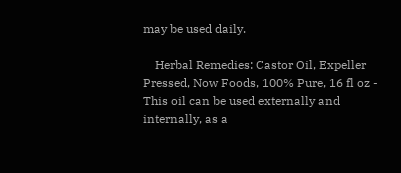may be used daily.

    Herbal Remedies: Castor Oil, Expeller Pressed, Now Foods, 100% Pure, 16 fl oz - This oil can be used externally and internally, as a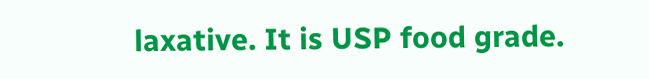laxative. It is USP food grade.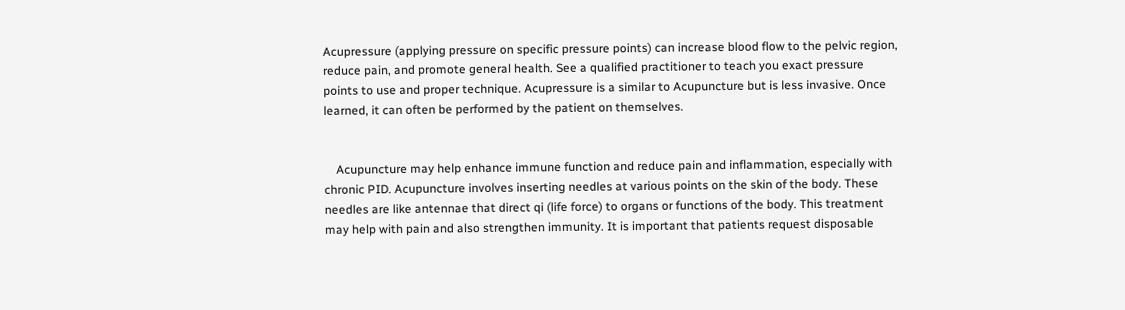Acupressure (applying pressure on specific pressure points) can increase blood flow to the pelvic region, reduce pain, and promote general health. See a qualified practitioner to teach you exact pressure points to use and proper technique. Acupressure is a similar to Acupuncture but is less invasive. Once learned, it can often be performed by the patient on themselves.


    Acupuncture may help enhance immune function and reduce pain and inflammation, especially with chronic PID. Acupuncture involves inserting needles at various points on the skin of the body. These needles are like antennae that direct qi (life force) to organs or functions of the body. This treatment may help with pain and also strengthen immunity. It is important that patients request disposable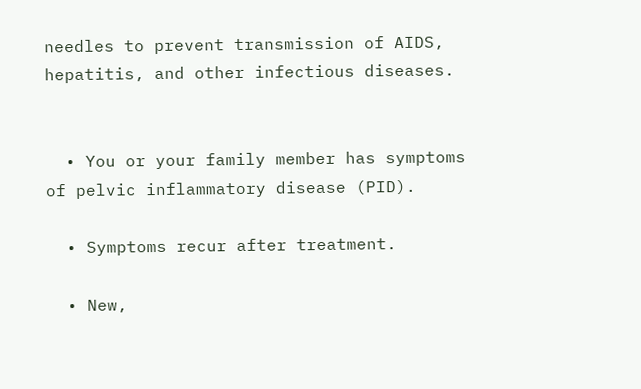needles to prevent transmission of AIDS, hepatitis, and other infectious diseases.


  • You or your family member has symptoms of pelvic inflammatory disease (PID).

  • Symptoms recur after treatment.

  • New,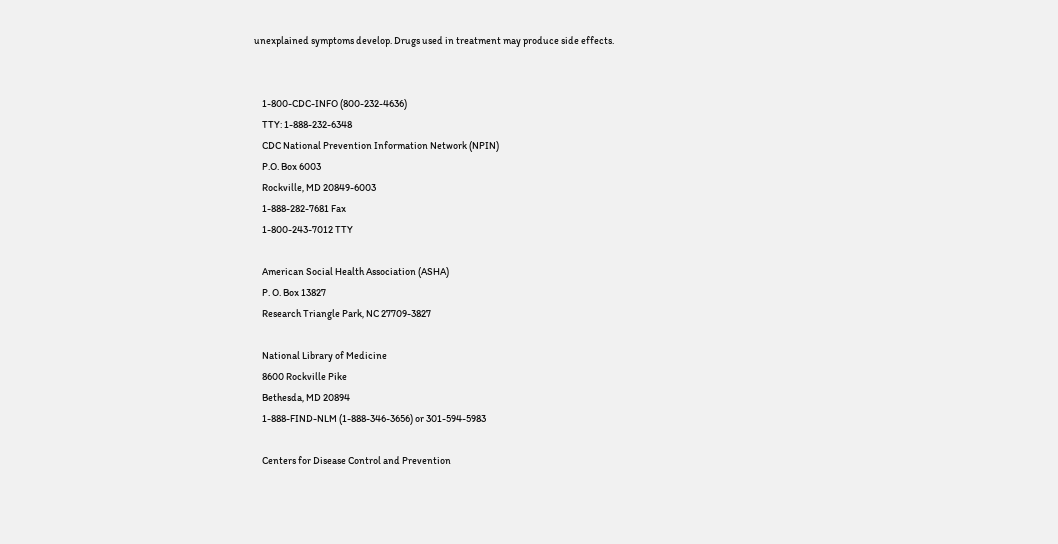unexplained symptoms develop. Drugs used in treatment may produce side effects.


    1-800-CDC-INFO (800-232-4636)
    TTY: 1-888-232-6348
    CDC National Prevention Information Network (NPIN)
    P.O. Box 6003
    Rockville, MD 20849-6003
    1-888-282-7681 Fax
    1-800-243-7012 TTY

    American Social Health Association (ASHA)
    P. O. Box 13827
    Research Triangle Park, NC 27709-3827

    National Library of Medicine
    8600 Rockville Pike
    Bethesda, MD 20894
    1-888-FIND-NLM (1-888-346-3656) or 301-594-5983

    Centers for Disease Control and Prevention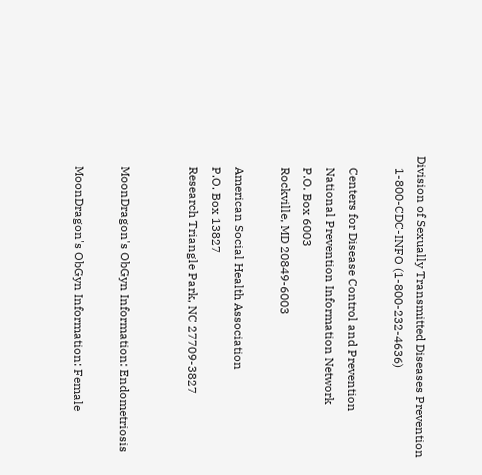Division of Sexually Transmitted Diseases Prevention
    1-800-CDC-INFO (1-800-232-4636)

    Centers for Disease Control and Prevention
    National Prevention Information Network
    P.O. Box 6003
    Rockville, MD 20849-6003

    American Social Health Association
    P.O. Box 13827
    Research Triangle Park, NC 27709-3827


    MoonDragon's ObGyn Information: Endometriosis

    MoonDragon's ObGyn Information: Female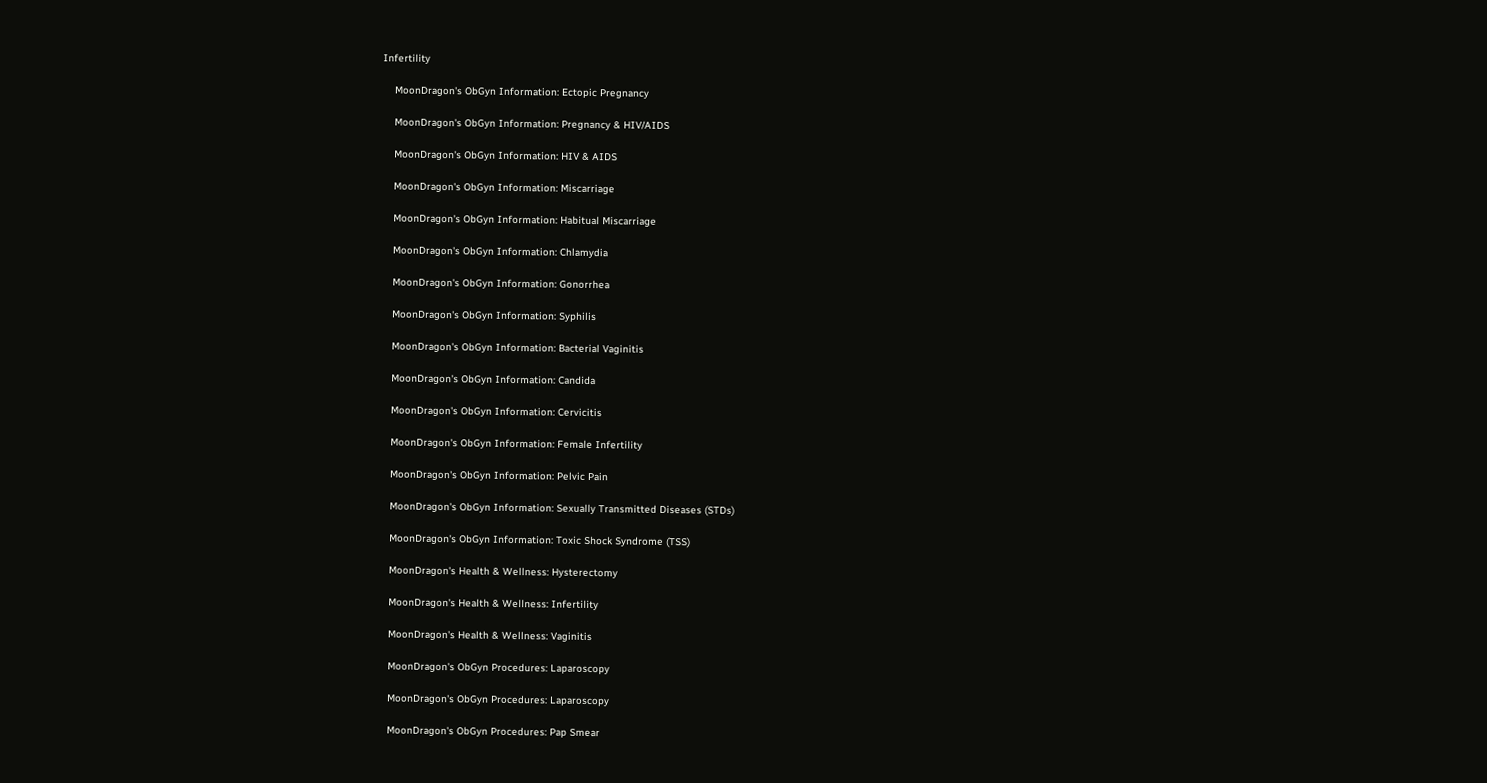Infertility

    MoonDragon's ObGyn Information: Ectopic Pregnancy

    MoonDragon's ObGyn Information: Pregnancy & HIV/AIDS

    MoonDragon's ObGyn Information: HIV & AIDS

    MoonDragon's ObGyn Information: Miscarriage

    MoonDragon's ObGyn Information: Habitual Miscarriage

    MoonDragon's ObGyn Information: Chlamydia

    MoonDragon's ObGyn Information: Gonorrhea

    MoonDragon's ObGyn Information: Syphilis

    MoonDragon's ObGyn Information: Bacterial Vaginitis

    MoonDragon's ObGyn Information: Candida

    MoonDragon's ObGyn Information: Cervicitis

    MoonDragon's ObGyn Information: Female Infertility

    MoonDragon's ObGyn Information: Pelvic Pain

    MoonDragon's ObGyn Information: Sexually Transmitted Diseases (STDs)

    MoonDragon's ObGyn Information: Toxic Shock Syndrome (TSS)

    MoonDragon's Health & Wellness: Hysterectomy

    MoonDragon's Health & Wellness: Infertility

    MoonDragon's Health & Wellness: Vaginitis

    MoonDragon's ObGyn Procedures: Laparoscopy

    MoonDragon's ObGyn Procedures: Laparoscopy

    MoonDragon's ObGyn Procedures: Pap Smear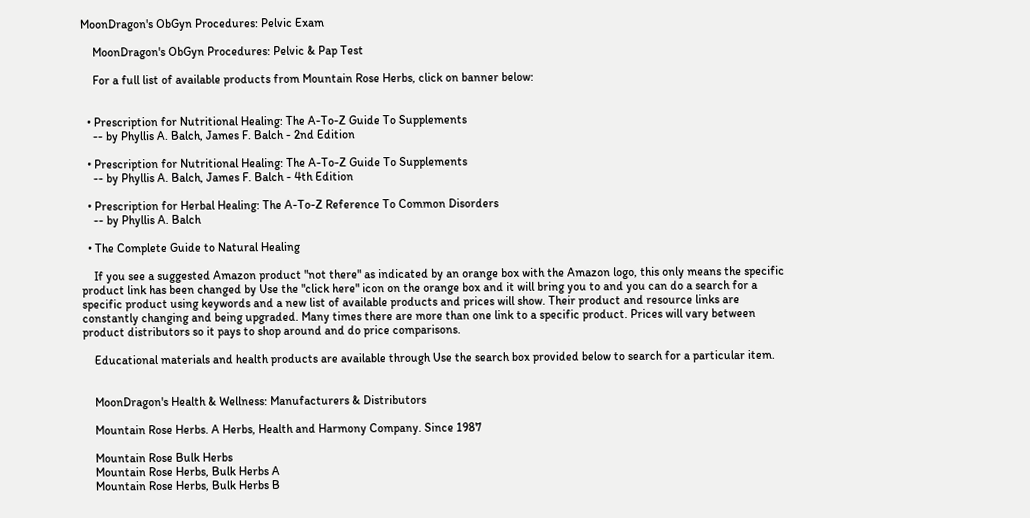MoonDragon's ObGyn Procedures: Pelvic Exam

    MoonDragon's ObGyn Procedures: Pelvic & Pap Test

    For a full list of available products from Mountain Rose Herbs, click on banner below:


  • Prescription for Nutritional Healing: The A-To-Z Guide To Supplements
    -- by Phyllis A. Balch, James F. Balch - 2nd Edition

  • Prescription for Nutritional Healing: The A-To-Z Guide To Supplements
    -- by Phyllis A. Balch, James F. Balch - 4th Edition

  • Prescription for Herbal Healing: The A-To-Z Reference To Common Disorders
    -- by Phyllis A. Balch

  • The Complete Guide to Natural Healing

    If you see a suggested Amazon product "not there" as indicated by an orange box with the Amazon logo, this only means the specific product link has been changed by Use the "click here" icon on the orange box and it will bring you to and you can do a search for a specific product using keywords and a new list of available products and prices will show. Their product and resource links are constantly changing and being upgraded. Many times there are more than one link to a specific product. Prices will vary between product distributors so it pays to shop around and do price comparisons.

    Educational materials and health products are available through Use the search box provided below to search for a particular item.


    MoonDragon's Health & Wellness: Manufacturers & Distributors

    Mountain Rose Herbs. A Herbs, Health and Harmony Company. Since 1987

    Mountain Rose Bulk Herbs
    Mountain Rose Herbs, Bulk Herbs A
    Mountain Rose Herbs, Bulk Herbs B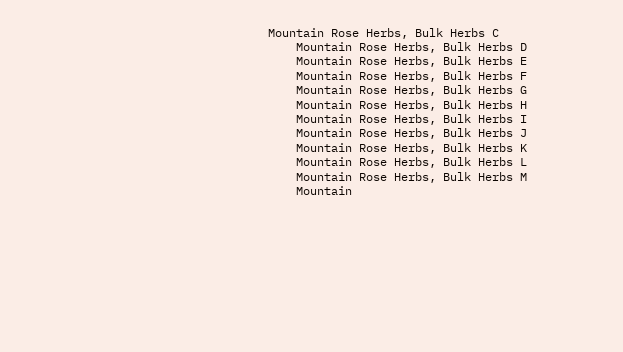Mountain Rose Herbs, Bulk Herbs C
    Mountain Rose Herbs, Bulk Herbs D
    Mountain Rose Herbs, Bulk Herbs E
    Mountain Rose Herbs, Bulk Herbs F
    Mountain Rose Herbs, Bulk Herbs G
    Mountain Rose Herbs, Bulk Herbs H
    Mountain Rose Herbs, Bulk Herbs I
    Mountain Rose Herbs, Bulk Herbs J
    Mountain Rose Herbs, Bulk Herbs K
    Mountain Rose Herbs, Bulk Herbs L
    Mountain Rose Herbs, Bulk Herbs M
    Mountain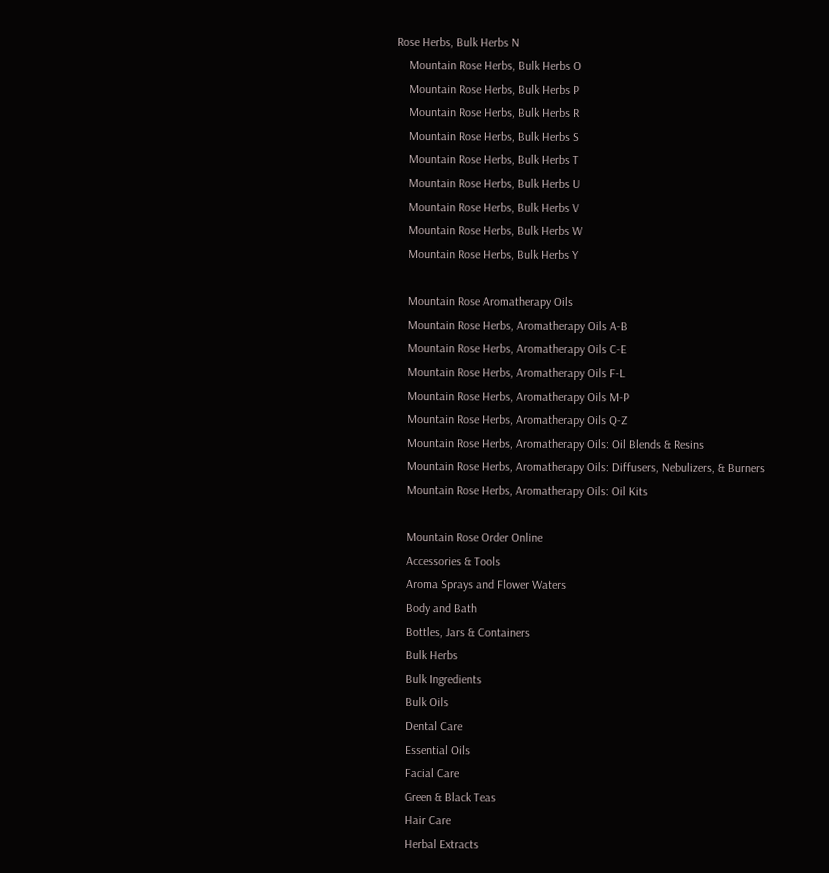Rose Herbs, Bulk Herbs N
    Mountain Rose Herbs, Bulk Herbs O
    Mountain Rose Herbs, Bulk Herbs P
    Mountain Rose Herbs, Bulk Herbs R
    Mountain Rose Herbs, Bulk Herbs S
    Mountain Rose Herbs, Bulk Herbs T
    Mountain Rose Herbs, Bulk Herbs U
    Mountain Rose Herbs, Bulk Herbs V
    Mountain Rose Herbs, Bulk Herbs W
    Mountain Rose Herbs, Bulk Herbs Y

    Mountain Rose Aromatherapy Oils
    Mountain Rose Herbs, Aromatherapy Oils A-B
    Mountain Rose Herbs, Aromatherapy Oils C-E
    Mountain Rose Herbs, Aromatherapy Oils F-L
    Mountain Rose Herbs, Aromatherapy Oils M-P
    Mountain Rose Herbs, Aromatherapy Oils Q-Z
    Mountain Rose Herbs, Aromatherapy Oils: Oil Blends & Resins
    Mountain Rose Herbs, Aromatherapy Oils: Diffusers, Nebulizers, & Burners
    Mountain Rose Herbs, Aromatherapy Oils: Oil Kits

    Mountain Rose Order Online
    Accessories & Tools
    Aroma Sprays and Flower Waters
    Body and Bath
    Bottles, Jars & Containers
    Bulk Herbs
    Bulk Ingredients
    Bulk Oils
    Dental Care
    Essential Oils
    Facial Care
    Green & Black Teas
    Hair Care
    Herbal Extracts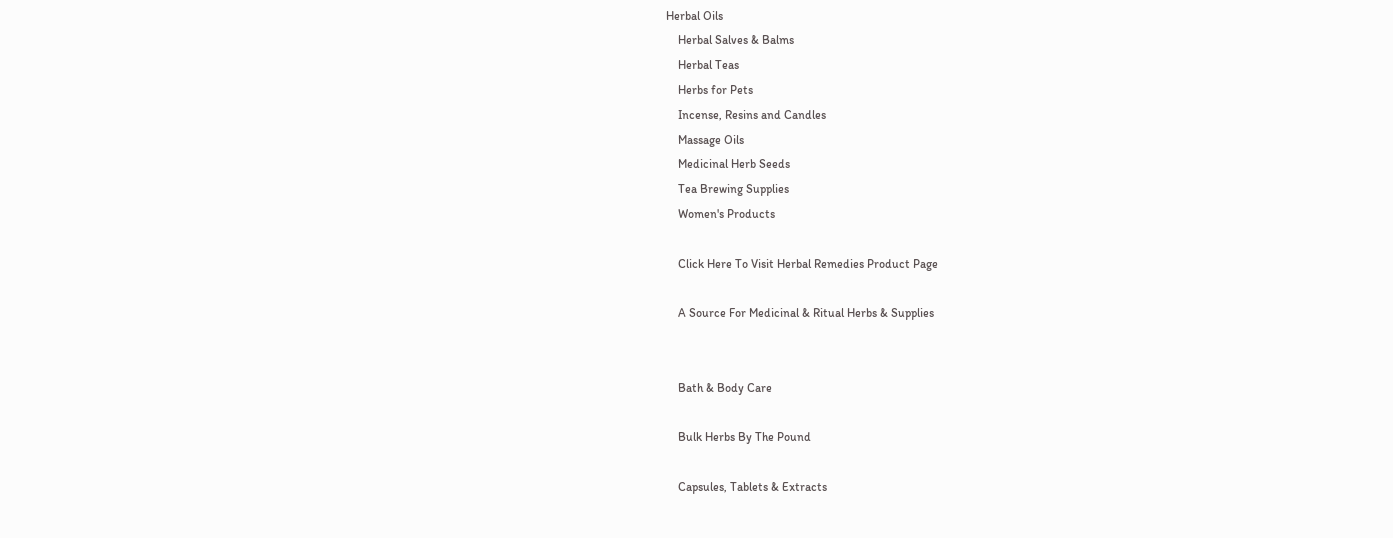Herbal Oils
    Herbal Salves & Balms
    Herbal Teas
    Herbs for Pets
    Incense, Resins and Candles
    Massage Oils
    Medicinal Herb Seeds
    Tea Brewing Supplies
    Women's Products

    Click Here To Visit Herbal Remedies Product Page

    A Source For Medicinal & Ritual Herbs & Supplies


    Bath & Body Care

    Bulk Herbs By The Pound

    Capsules, Tablets & Extracts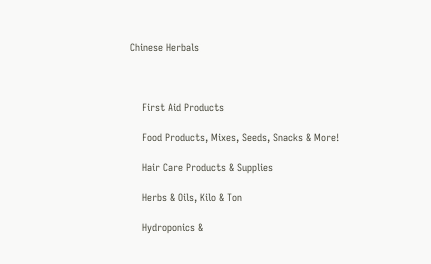Chinese Herbals



    First Aid Products

    Food Products, Mixes, Seeds, Snacks & More!

    Hair Care Products & Supplies

    Herbs & Oils, Kilo & Ton

    Hydroponics &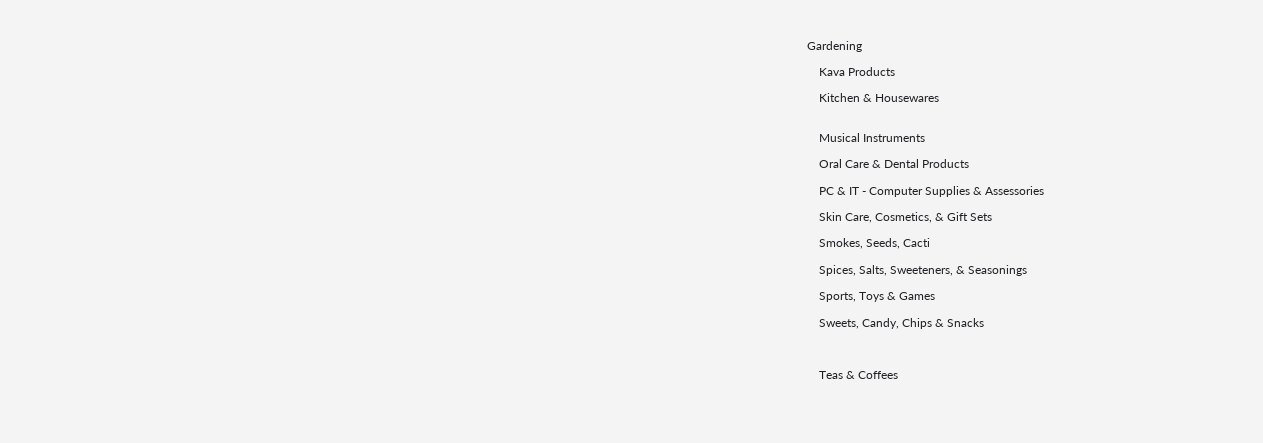Gardening

    Kava Products

    Kitchen & Housewares


    Musical Instruments

    Oral Care & Dental Products

    PC & IT - Computer Supplies & Assessories

    Skin Care, Cosmetics, & Gift Sets

    Smokes, Seeds, Cacti

    Spices, Salts, Sweeteners, & Seasonings

    Sports, Toys & Games

    Sweets, Candy, Chips & Snacks



    Teas & Coffees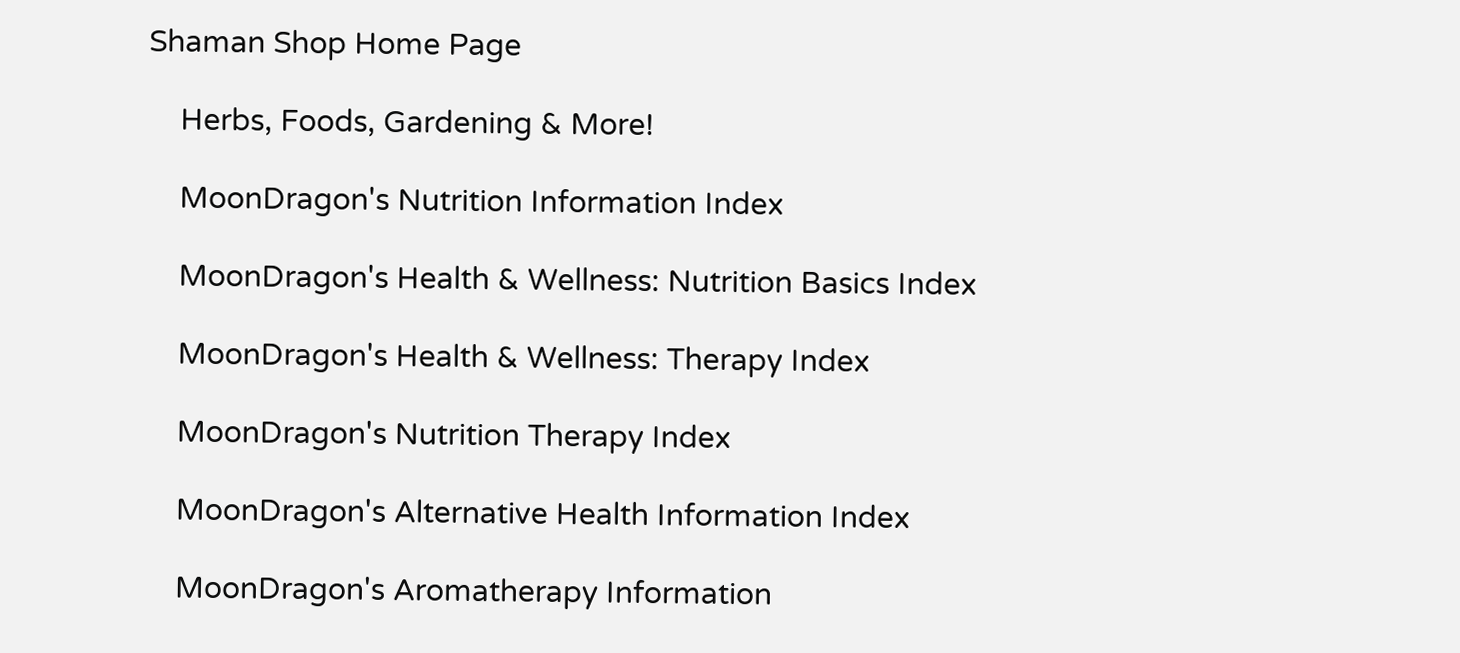Shaman Shop Home Page

    Herbs, Foods, Gardening & More!

    MoonDragon's Nutrition Information Index

    MoonDragon's Health & Wellness: Nutrition Basics Index

    MoonDragon's Health & Wellness: Therapy Index

    MoonDragon's Nutrition Therapy Index

    MoonDragon's Alternative Health Information Index

    MoonDragon's Aromatherapy Information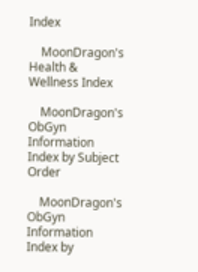Index

    MoonDragon's Health & Wellness Index

    MoonDragon's ObGyn Information Index by Subject Order

    MoonDragon's ObGyn Information Index by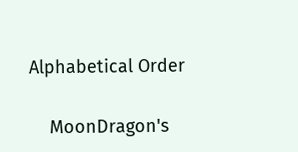Alphabetical Order

    MoonDragon's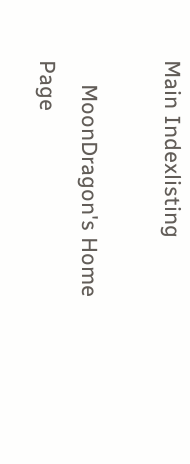Main Indexlisting

    MoonDragon's Home Page